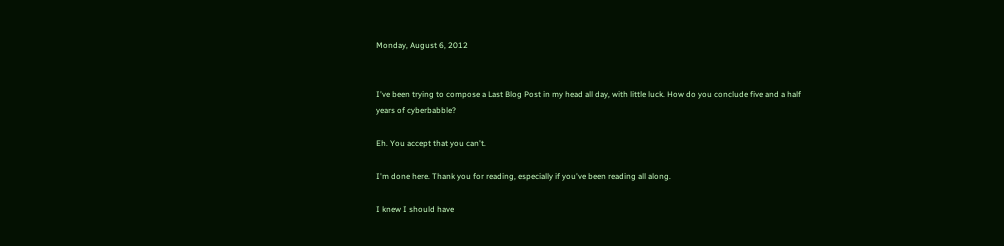Monday, August 6, 2012


I've been trying to compose a Last Blog Post in my head all day, with little luck. How do you conclude five and a half years of cyberbabble?

Eh. You accept that you can't.

I'm done here. Thank you for reading, especially if you've been reading all along.

I knew I should have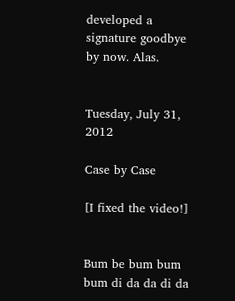developed a signature goodbye by now. Alas.


Tuesday, July 31, 2012

Case by Case

[I fixed the video!]


Bum be bum bum bum di da da di da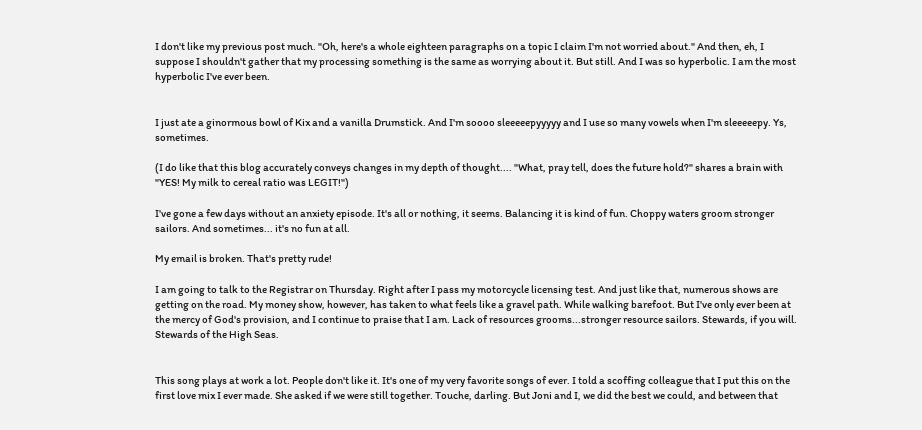I don't like my previous post much. "Oh, here's a whole eighteen paragraphs on a topic I claim I'm not worried about." And then, eh, I suppose I shouldn't gather that my processing something is the same as worrying about it. But still. And I was so hyperbolic. I am the most hyperbolic I've ever been.


I just ate a ginormous bowl of Kix and a vanilla Drumstick. And I'm soooo sleeeeepyyyyy and I use so many vowels when I'm sleeeeepy. Ys, sometimes.

(I do like that this blog accurately conveys changes in my depth of thought.... "What, pray tell, does the future hold?" shares a brain with "YES! My milk to cereal ratio was LEGIT!")

I've gone a few days without an anxiety episode. It's all or nothing, it seems. Balancing it is kind of fun. Choppy waters groom stronger sailors. And sometimes... it's no fun at all.

My email is broken. That's pretty rude!

I am going to talk to the Registrar on Thursday. Right after I pass my motorcycle licensing test. And just like that, numerous shows are getting on the road. My money show, however, has taken to what feels like a gravel path. While walking barefoot. But I've only ever been at the mercy of God's provision, and I continue to praise that I am. Lack of resources grooms...stronger resource sailors. Stewards, if you will. Stewards of the High Seas.


This song plays at work a lot. People don't like it. It's one of my very favorite songs of ever. I told a scoffing colleague that I put this on the first love mix I ever made. She asked if we were still together. Touche, darling. But Joni and I, we did the best we could, and between that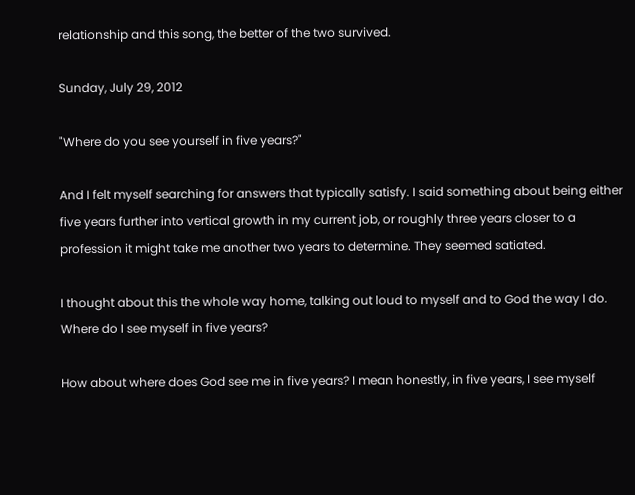relationship and this song, the better of the two survived.

Sunday, July 29, 2012

"Where do you see yourself in five years?"

And I felt myself searching for answers that typically satisfy. I said something about being either five years further into vertical growth in my current job, or roughly three years closer to a profession it might take me another two years to determine. They seemed satiated.

I thought about this the whole way home, talking out loud to myself and to God the way I do. Where do I see myself in five years?

How about where does God see me in five years? I mean honestly, in five years, I see myself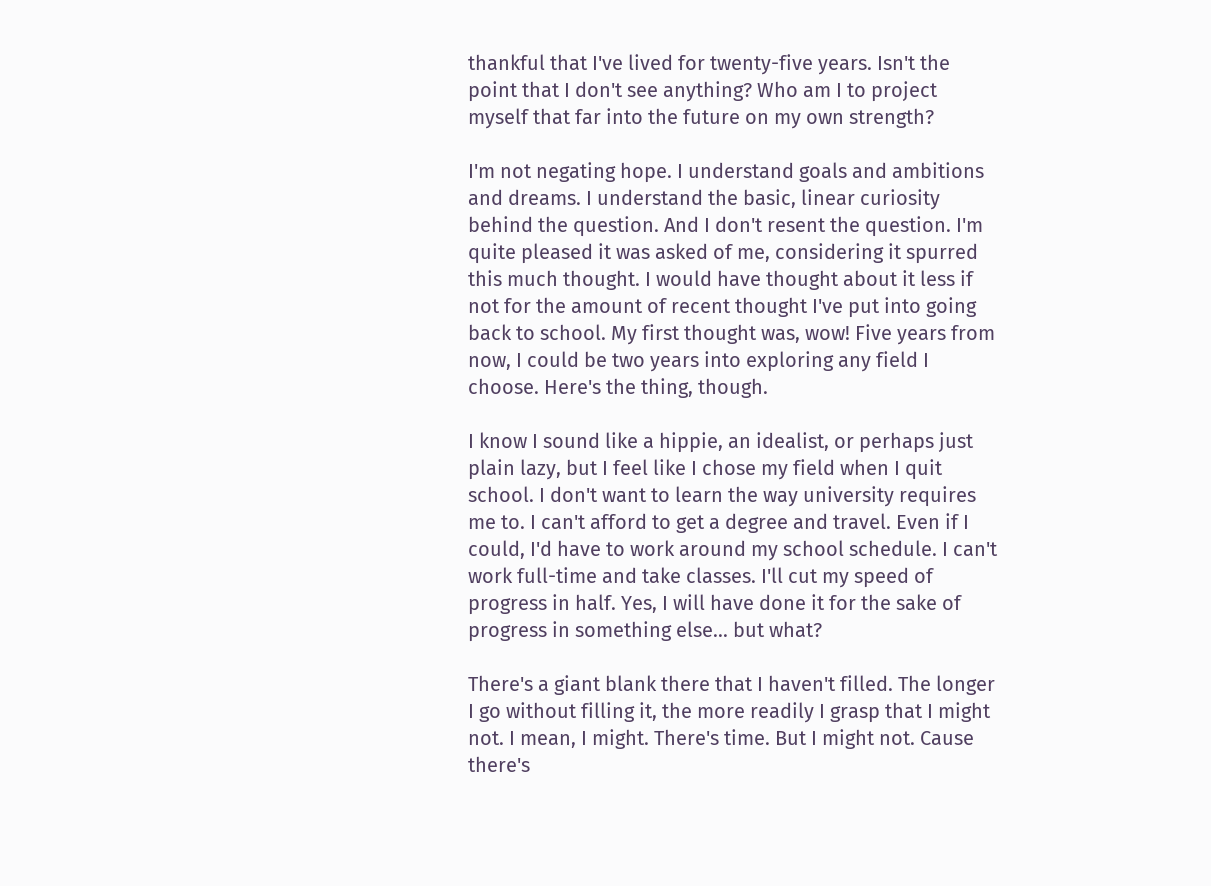thankful that I've lived for twenty-five years. Isn't the point that I don't see anything? Who am I to project myself that far into the future on my own strength?

I'm not negating hope. I understand goals and ambitions and dreams. I understand the basic, linear curiosity behind the question. And I don't resent the question. I'm quite pleased it was asked of me, considering it spurred this much thought. I would have thought about it less if not for the amount of recent thought I've put into going back to school. My first thought was, wow! Five years from now, I could be two years into exploring any field I choose. Here's the thing, though.

I know I sound like a hippie, an idealist, or perhaps just plain lazy, but I feel like I chose my field when I quit school. I don't want to learn the way university requires me to. I can't afford to get a degree and travel. Even if I could, I'd have to work around my school schedule. I can't work full-time and take classes. I'll cut my speed of progress in half. Yes, I will have done it for the sake of progress in something else... but what?

There's a giant blank there that I haven't filled. The longer I go without filling it, the more readily I grasp that I might not. I mean, I might. There's time. But I might not. Cause there's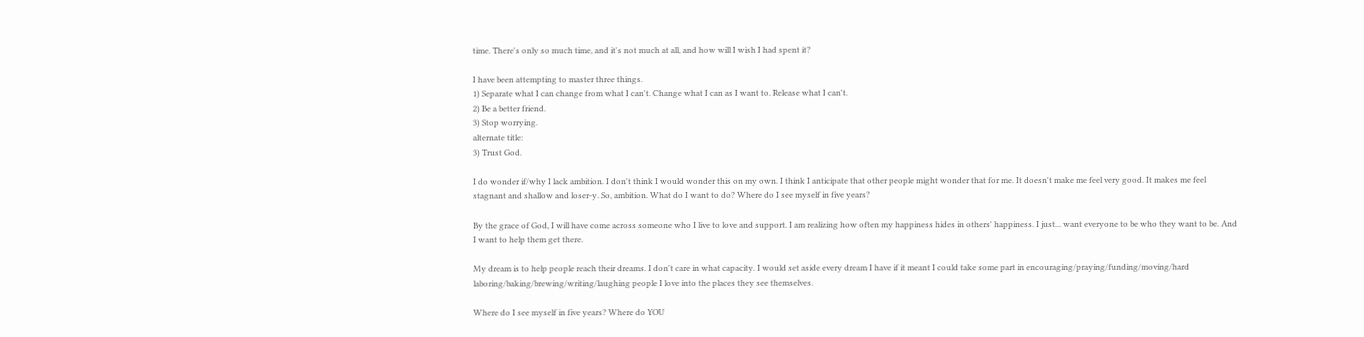time. There's only so much time, and it's not much at all, and how will I wish I had spent it?

I have been attempting to master three things.
1) Separate what I can change from what I can't. Change what I can as I want to. Release what I can't.
2) Be a better friend.
3) Stop worrying.
alternate title:
3) Trust God.

I do wonder if/why I lack ambition. I don't think I would wonder this on my own. I think I anticipate that other people might wonder that for me. It doesn't make me feel very good. It makes me feel stagnant and shallow and loser-y. So, ambition. What do I want to do? Where do I see myself in five years?

By the grace of God, I will have come across someone who I live to love and support. I am realizing how often my happiness hides in others' happiness. I just... want everyone to be who they want to be. And I want to help them get there.

My dream is to help people reach their dreams. I don't care in what capacity. I would set aside every dream I have if it meant I could take some part in encouraging/praying/funding/moving/hard laboring/baking/brewing/writing/laughing people I love into the places they see themselves.

Where do I see myself in five years? Where do YOU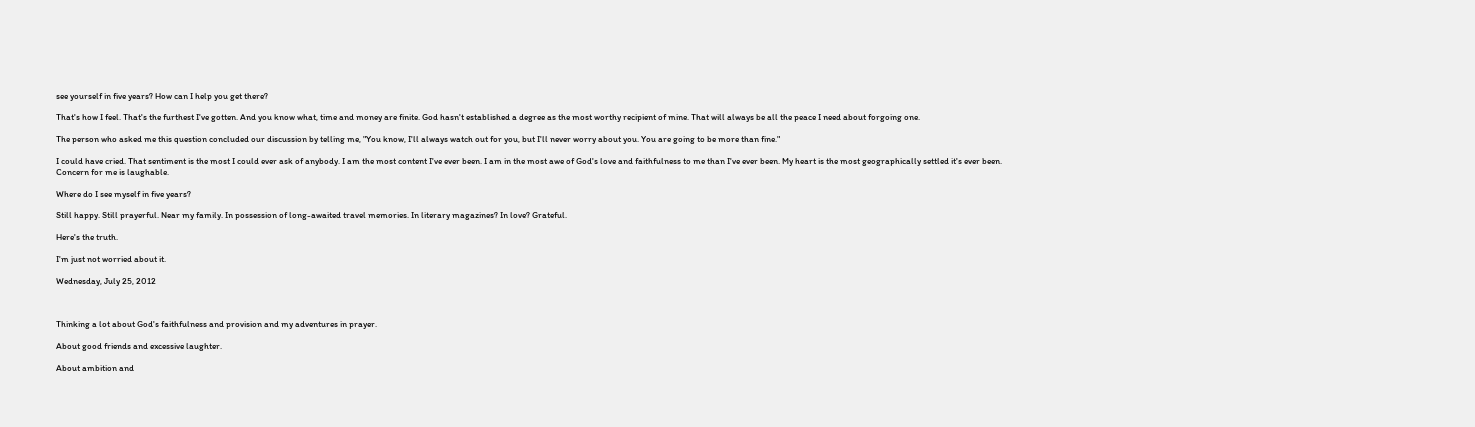see yourself in five years? How can I help you get there?

That's how I feel. That's the furthest I've gotten. And you know what, time and money are finite. God hasn't established a degree as the most worthy recipient of mine. That will always be all the peace I need about forgoing one.

The person who asked me this question concluded our discussion by telling me, "You know, I'll always watch out for you, but I'll never worry about you. You are going to be more than fine."

I could have cried. That sentiment is the most I could ever ask of anybody. I am the most content I've ever been. I am in the most awe of God's love and faithfulness to me than I've ever been. My heart is the most geographically settled it's ever been. Concern for me is laughable.

Where do I see myself in five years?

Still happy. Still prayerful. Near my family. In possession of long-awaited travel memories. In literary magazines? In love? Grateful.

Here's the truth.

I'm just not worried about it.

Wednesday, July 25, 2012



Thinking a lot about God's faithfulness and provision and my adventures in prayer.

About good friends and excessive laughter.

About ambition and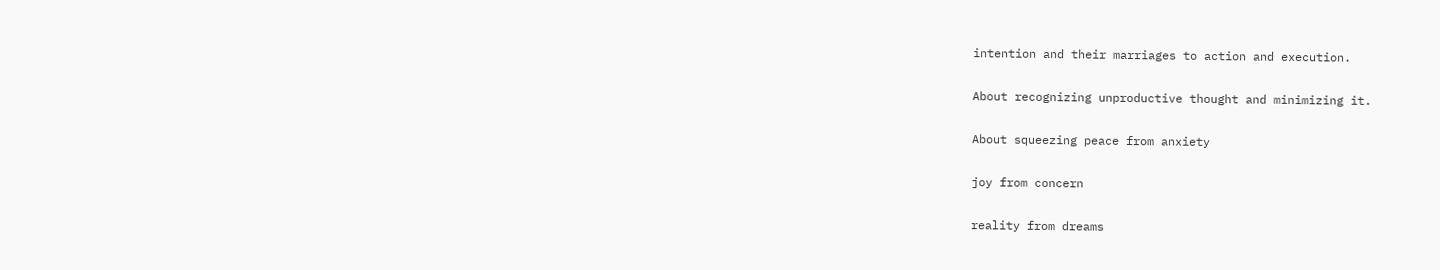intention and their marriages to action and execution.

About recognizing unproductive thought and minimizing it.

About squeezing peace from anxiety

joy from concern

reality from dreams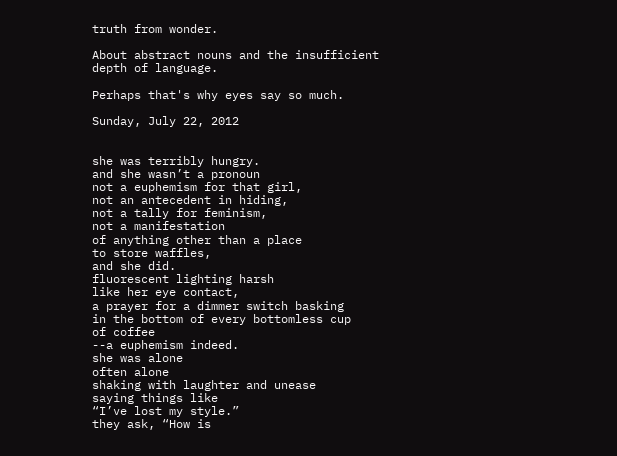truth from wonder.

About abstract nouns and the insufficient depth of language.

Perhaps that's why eyes say so much.

Sunday, July 22, 2012


she was terribly hungry.
and she wasn’t a pronoun
not a euphemism for that girl,
not an antecedent in hiding,
not a tally for feminism,
not a manifestation
of anything other than a place
to store waffles,
and she did.
fluorescent lighting harsh
like her eye contact,
a prayer for a dimmer switch basking
in the bottom of every bottomless cup
of coffee
--a euphemism indeed.
she was alone
often alone
shaking with laughter and unease
saying things like
“I’ve lost my style.”
they ask, “How is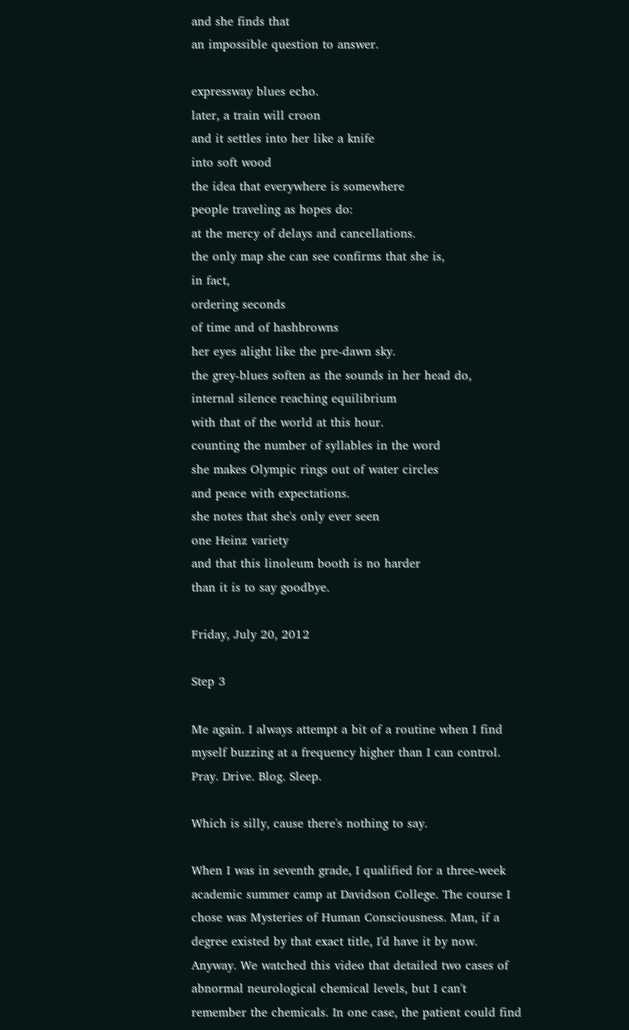and she finds that
an impossible question to answer.

expressway blues echo.
later, a train will croon
and it settles into her like a knife
into soft wood
the idea that everywhere is somewhere
people traveling as hopes do:
at the mercy of delays and cancellations.
the only map she can see confirms that she is,
in fact,
ordering seconds
of time and of hashbrowns
her eyes alight like the pre-dawn sky.
the grey-blues soften as the sounds in her head do,
internal silence reaching equilibrium
with that of the world at this hour.
counting the number of syllables in the word
she makes Olympic rings out of water circles
and peace with expectations.
she notes that she's only ever seen
one Heinz variety
and that this linoleum booth is no harder
than it is to say goodbye.

Friday, July 20, 2012

Step 3

Me again. I always attempt a bit of a routine when I find myself buzzing at a frequency higher than I can control. Pray. Drive. Blog. Sleep.

Which is silly, cause there's nothing to say.

When I was in seventh grade, I qualified for a three-week academic summer camp at Davidson College. The course I chose was Mysteries of Human Consciousness. Man, if a degree existed by that exact title, I'd have it by now. Anyway. We watched this video that detailed two cases of abnormal neurological chemical levels, but I can't remember the chemicals. In one case, the patient could find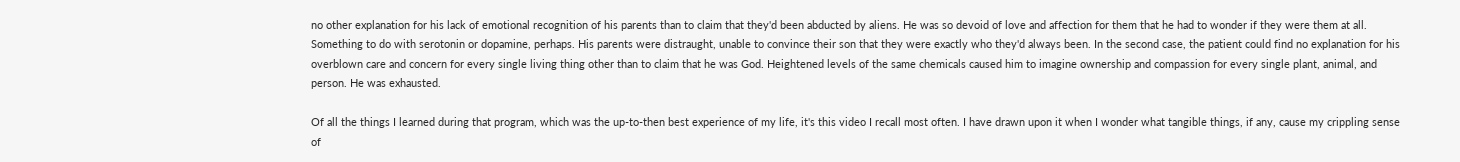no other explanation for his lack of emotional recognition of his parents than to claim that they'd been abducted by aliens. He was so devoid of love and affection for them that he had to wonder if they were them at all. Something to do with serotonin or dopamine, perhaps. His parents were distraught, unable to convince their son that they were exactly who they'd always been. In the second case, the patient could find no explanation for his overblown care and concern for every single living thing other than to claim that he was God. Heightened levels of the same chemicals caused him to imagine ownership and compassion for every single plant, animal, and person. He was exhausted.

Of all the things I learned during that program, which was the up-to-then best experience of my life, it's this video I recall most often. I have drawn upon it when I wonder what tangible things, if any, cause my crippling sense of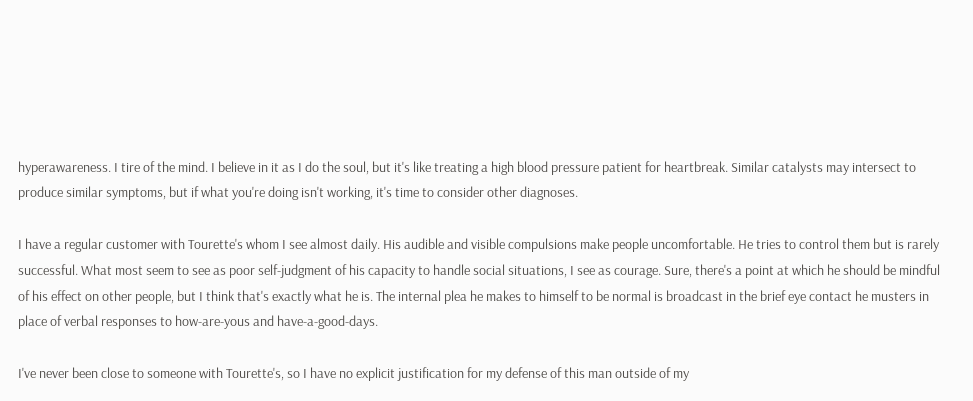hyperawareness. I tire of the mind. I believe in it as I do the soul, but it's like treating a high blood pressure patient for heartbreak. Similar catalysts may intersect to produce similar symptoms, but if what you're doing isn't working, it's time to consider other diagnoses.

I have a regular customer with Tourette's whom I see almost daily. His audible and visible compulsions make people uncomfortable. He tries to control them but is rarely successful. What most seem to see as poor self-judgment of his capacity to handle social situations, I see as courage. Sure, there's a point at which he should be mindful of his effect on other people, but I think that's exactly what he is. The internal plea he makes to himself to be normal is broadcast in the brief eye contact he musters in place of verbal responses to how-are-yous and have-a-good-days.

I've never been close to someone with Tourette's, so I have no explicit justification for my defense of this man outside of my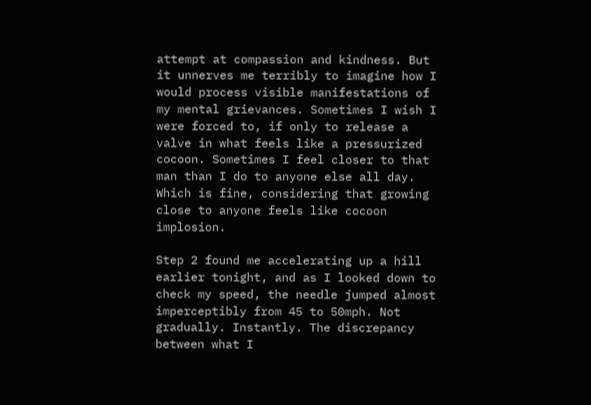attempt at compassion and kindness. But it unnerves me terribly to imagine how I would process visible manifestations of my mental grievances. Sometimes I wish I were forced to, if only to release a valve in what feels like a pressurized cocoon. Sometimes I feel closer to that man than I do to anyone else all day. Which is fine, considering that growing close to anyone feels like cocoon implosion.

Step 2 found me accelerating up a hill earlier tonight, and as I looked down to check my speed, the needle jumped almost imperceptibly from 45 to 50mph. Not gradually. Instantly. The discrepancy between what I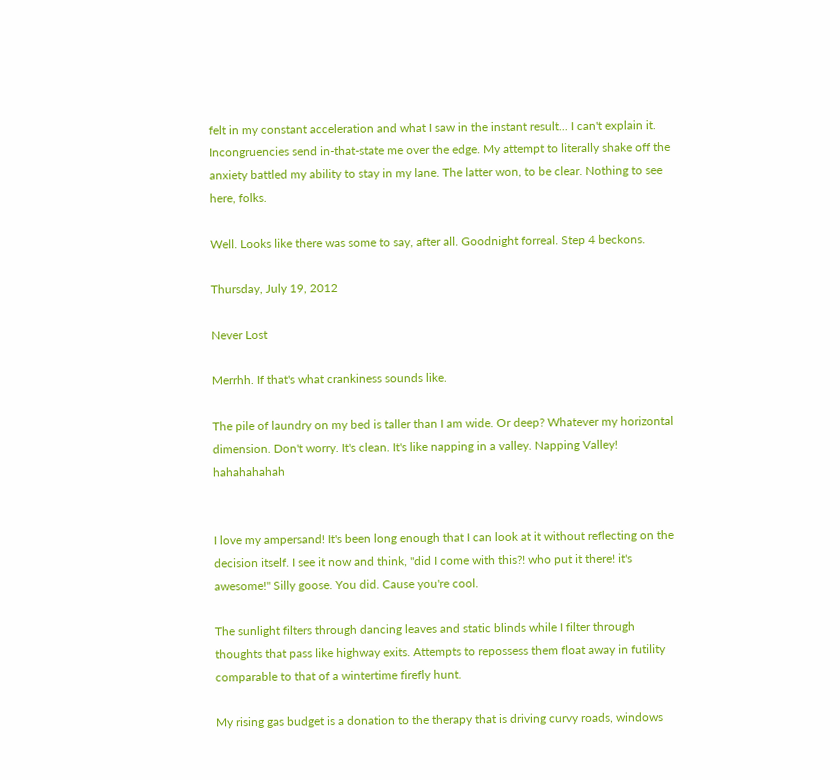felt in my constant acceleration and what I saw in the instant result... I can't explain it. Incongruencies send in-that-state me over the edge. My attempt to literally shake off the anxiety battled my ability to stay in my lane. The latter won, to be clear. Nothing to see here, folks.

Well. Looks like there was some to say, after all. Goodnight forreal. Step 4 beckons.

Thursday, July 19, 2012

Never Lost

Merrhh. If that's what crankiness sounds like.

The pile of laundry on my bed is taller than I am wide. Or deep? Whatever my horizontal dimension. Don't worry. It's clean. It's like napping in a valley. Napping Valley! hahahahahah


I love my ampersand! It's been long enough that I can look at it without reflecting on the decision itself. I see it now and think, "did I come with this?! who put it there! it's awesome!" Silly goose. You did. Cause you're cool.

The sunlight filters through dancing leaves and static blinds while I filter through thoughts that pass like highway exits. Attempts to repossess them float away in futility comparable to that of a wintertime firefly hunt.

My rising gas budget is a donation to the therapy that is driving curvy roads, windows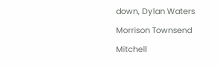down, Dylan Waters Morrison Townsend Mitchell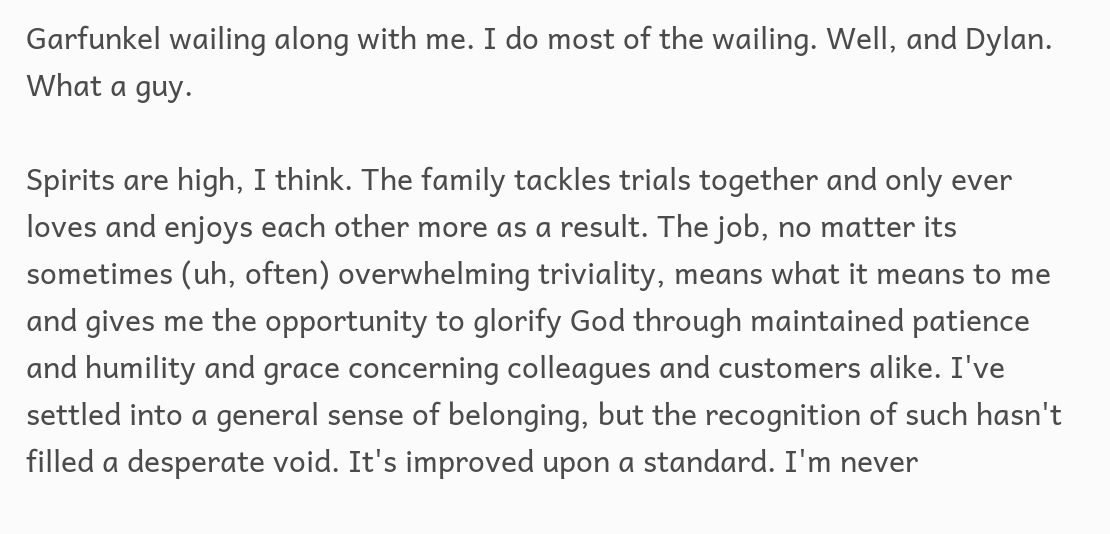Garfunkel wailing along with me. I do most of the wailing. Well, and Dylan. What a guy.

Spirits are high, I think. The family tackles trials together and only ever loves and enjoys each other more as a result. The job, no matter its sometimes (uh, often) overwhelming triviality, means what it means to me and gives me the opportunity to glorify God through maintained patience and humility and grace concerning colleagues and customers alike. I've settled into a general sense of belonging, but the recognition of such hasn't filled a desperate void. It's improved upon a standard. I'm never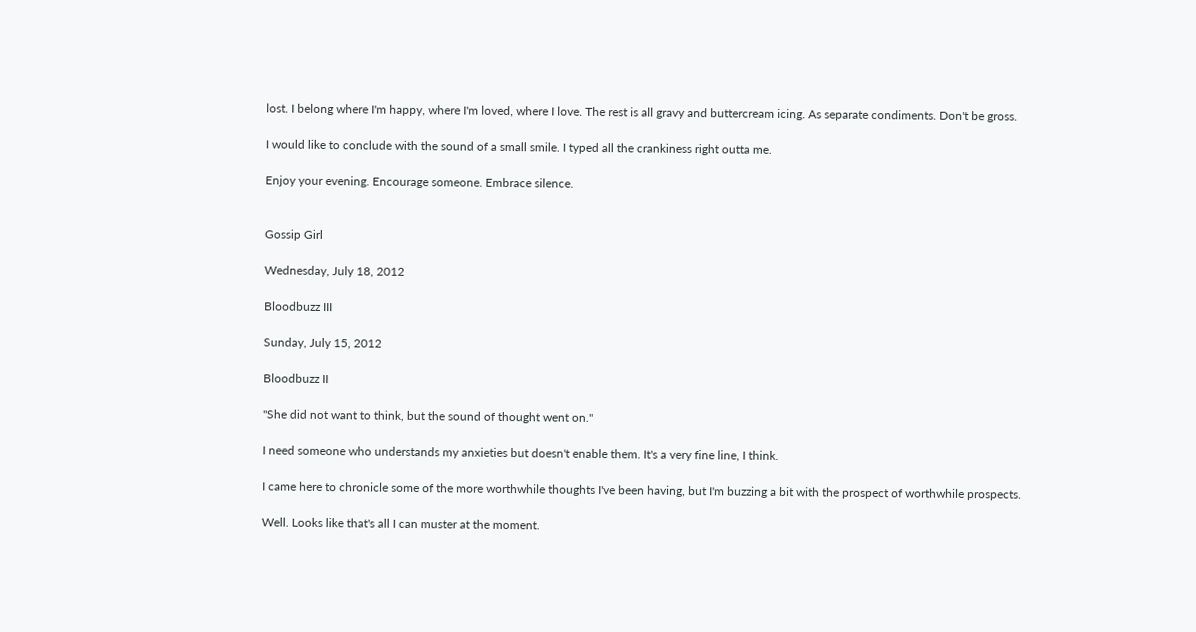lost. I belong where I'm happy, where I'm loved, where I love. The rest is all gravy and buttercream icing. As separate condiments. Don't be gross.

I would like to conclude with the sound of a small smile. I typed all the crankiness right outta me.

Enjoy your evening. Encourage someone. Embrace silence.


Gossip Girl

Wednesday, July 18, 2012

Bloodbuzz III

Sunday, July 15, 2012

Bloodbuzz II

"She did not want to think, but the sound of thought went on."

I need someone who understands my anxieties but doesn't enable them. It's a very fine line, I think.

I came here to chronicle some of the more worthwhile thoughts I've been having, but I'm buzzing a bit with the prospect of worthwhile prospects.

Well. Looks like that's all I can muster at the moment.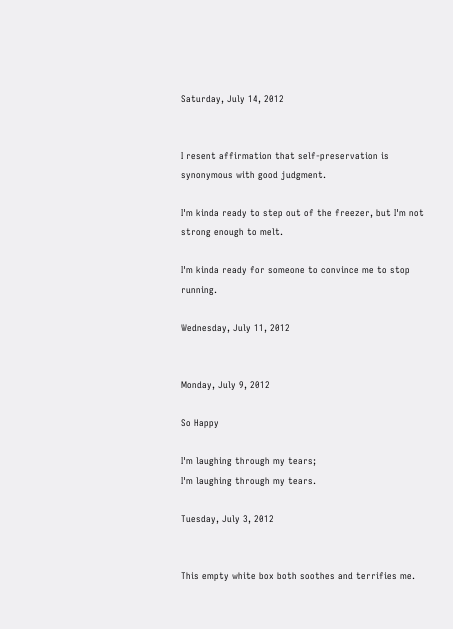Saturday, July 14, 2012


I resent affirmation that self-preservation is synonymous with good judgment.

I'm kinda ready to step out of the freezer, but I'm not strong enough to melt.

I'm kinda ready for someone to convince me to stop running.

Wednesday, July 11, 2012


Monday, July 9, 2012

So Happy

I'm laughing through my tears;
I'm laughing through my tears.

Tuesday, July 3, 2012


This empty white box both soothes and terrifies me.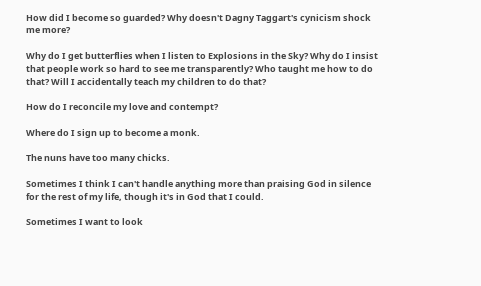How did I become so guarded? Why doesn't Dagny Taggart's cynicism shock me more?

Why do I get butterflies when I listen to Explosions in the Sky? Why do I insist that people work so hard to see me transparently? Who taught me how to do that? Will I accidentally teach my children to do that?

How do I reconcile my love and contempt?

Where do I sign up to become a monk.

The nuns have too many chicks.

Sometimes I think I can't handle anything more than praising God in silence for the rest of my life, though it's in God that I could.

Sometimes I want to look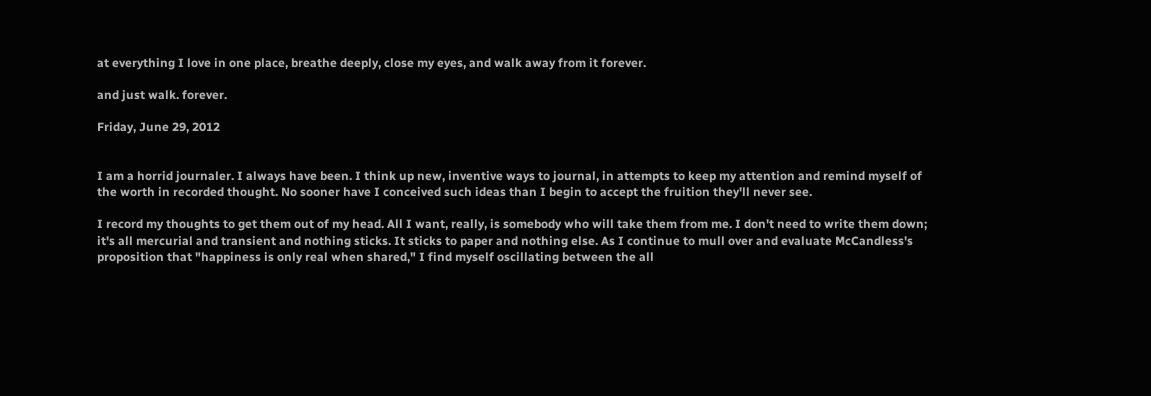at everything I love in one place, breathe deeply, close my eyes, and walk away from it forever.

and just walk. forever.

Friday, June 29, 2012


I am a horrid journaler. I always have been. I think up new, inventive ways to journal, in attempts to keep my attention and remind myself of the worth in recorded thought. No sooner have I conceived such ideas than I begin to accept the fruition they'll never see.

I record my thoughts to get them out of my head. All I want, really, is somebody who will take them from me. I don't need to write them down; it's all mercurial and transient and nothing sticks. It sticks to paper and nothing else. As I continue to mull over and evaluate McCandless's proposition that "happiness is only real when shared," I find myself oscillating between the all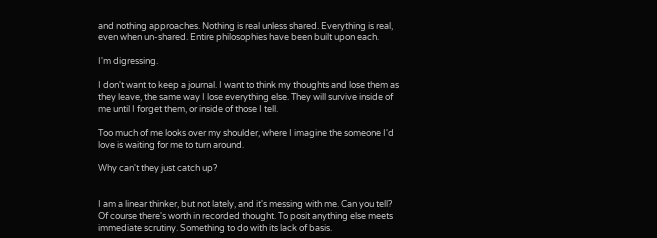and nothing approaches. Nothing is real unless shared. Everything is real, even when un-shared. Entire philosophies have been built upon each.

I'm digressing.

I don't want to keep a journal. I want to think my thoughts and lose them as they leave, the same way I lose everything else. They will survive inside of me until I forget them, or inside of those I tell.

Too much of me looks over my shoulder, where I imagine the someone I'd love is waiting for me to turn around.

Why can't they just catch up?


I am a linear thinker, but not lately, and it's messing with me. Can you tell? Of course there's worth in recorded thought. To posit anything else meets immediate scrutiny. Something to do with its lack of basis.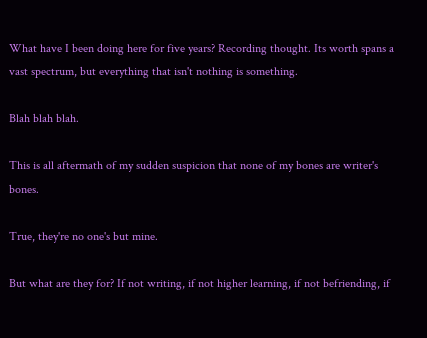What have I been doing here for five years? Recording thought. Its worth spans a vast spectrum, but everything that isn't nothing is something.

Blah blah blah.

This is all aftermath of my sudden suspicion that none of my bones are writer's bones.

True, they're no one's but mine.

But what are they for? If not writing, if not higher learning, if not befriending, if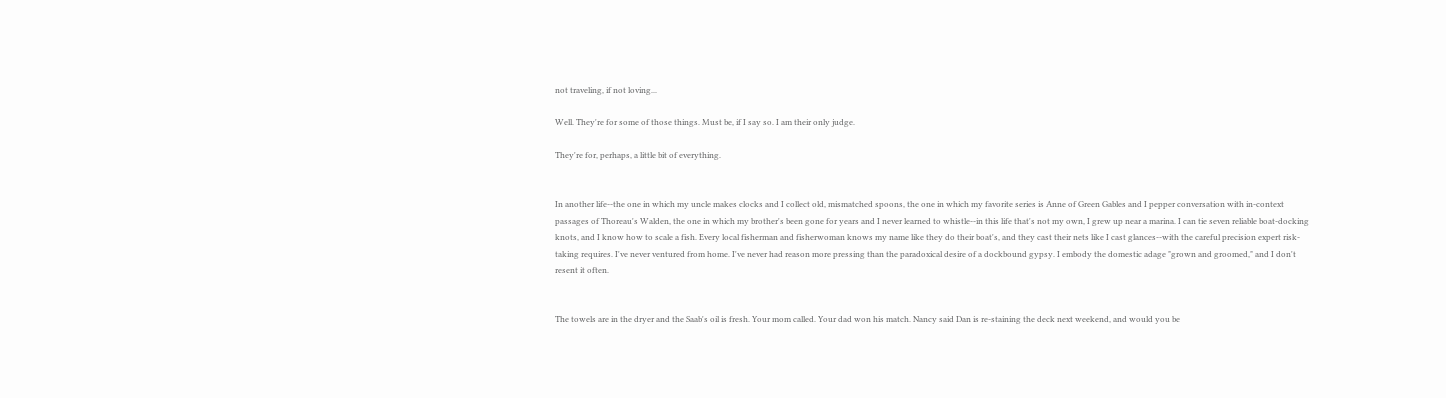not traveling, if not loving...

Well. They're for some of those things. Must be, if I say so. I am their only judge.

They're for, perhaps, a little bit of everything.


In another life--the one in which my uncle makes clocks and I collect old, mismatched spoons, the one in which my favorite series is Anne of Green Gables and I pepper conversation with in-context passages of Thoreau's Walden, the one in which my brother's been gone for years and I never learned to whistle--in this life that's not my own, I grew up near a marina. I can tie seven reliable boat-docking knots, and I know how to scale a fish. Every local fisherman and fisherwoman knows my name like they do their boat's, and they cast their nets like I cast glances--with the careful precision expert risk-taking requires. I've never ventured from home. I've never had reason more pressing than the paradoxical desire of a dockbound gypsy. I embody the domestic adage "grown and groomed," and I don't resent it often.


The towels are in the dryer and the Saab's oil is fresh. Your mom called. Your dad won his match. Nancy said Dan is re-staining the deck next weekend, and would you be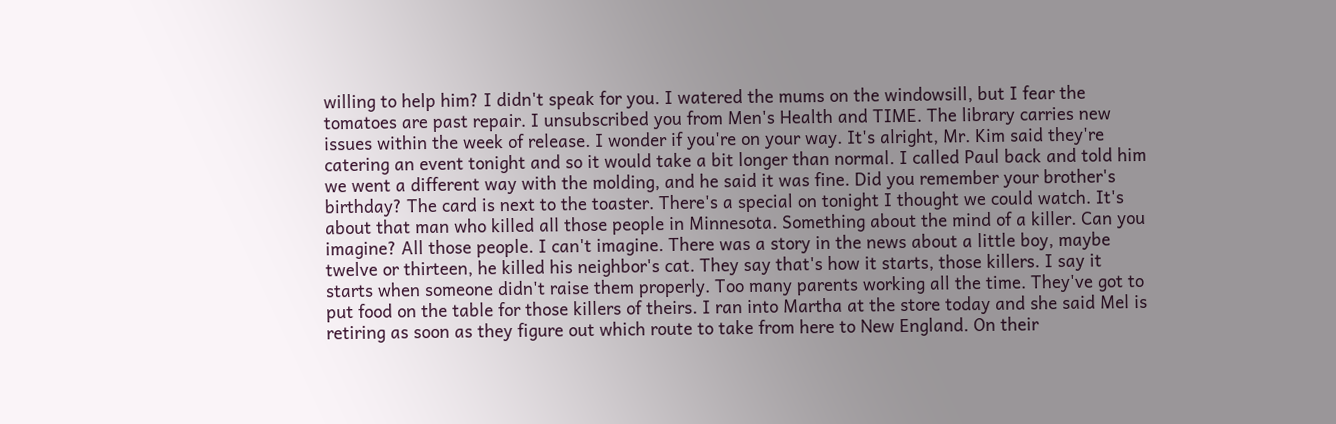willing to help him? I didn't speak for you. I watered the mums on the windowsill, but I fear the tomatoes are past repair. I unsubscribed you from Men's Health and TIME. The library carries new issues within the week of release. I wonder if you're on your way. It's alright, Mr. Kim said they're catering an event tonight and so it would take a bit longer than normal. I called Paul back and told him we went a different way with the molding, and he said it was fine. Did you remember your brother's birthday? The card is next to the toaster. There's a special on tonight I thought we could watch. It's about that man who killed all those people in Minnesota. Something about the mind of a killer. Can you imagine? All those people. I can't imagine. There was a story in the news about a little boy, maybe twelve or thirteen, he killed his neighbor's cat. They say that's how it starts, those killers. I say it starts when someone didn't raise them properly. Too many parents working all the time. They've got to put food on the table for those killers of theirs. I ran into Martha at the store today and she said Mel is retiring as soon as they figure out which route to take from here to New England. On their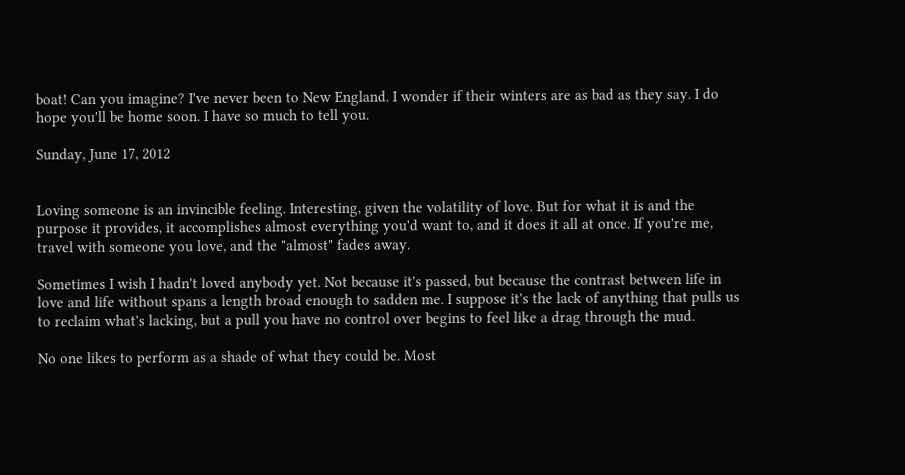boat! Can you imagine? I've never been to New England. I wonder if their winters are as bad as they say. I do hope you'll be home soon. I have so much to tell you.

Sunday, June 17, 2012


Loving someone is an invincible feeling. Interesting, given the volatility of love. But for what it is and the purpose it provides, it accomplishes almost everything you'd want to, and it does it all at once. If you're me, travel with someone you love, and the "almost" fades away.

Sometimes I wish I hadn't loved anybody yet. Not because it's passed, but because the contrast between life in love and life without spans a length broad enough to sadden me. I suppose it's the lack of anything that pulls us to reclaim what's lacking, but a pull you have no control over begins to feel like a drag through the mud.

No one likes to perform as a shade of what they could be. Most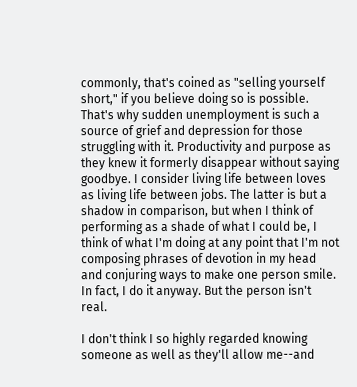commonly, that's coined as "selling yourself short," if you believe doing so is possible. That's why sudden unemployment is such a source of grief and depression for those struggling with it. Productivity and purpose as they knew it formerly disappear without saying goodbye. I consider living life between loves as living life between jobs. The latter is but a shadow in comparison, but when I think of performing as a shade of what I could be, I think of what I'm doing at any point that I'm not composing phrases of devotion in my head and conjuring ways to make one person smile. In fact, I do it anyway. But the person isn't real.

I don't think I so highly regarded knowing someone as well as they'll allow me--and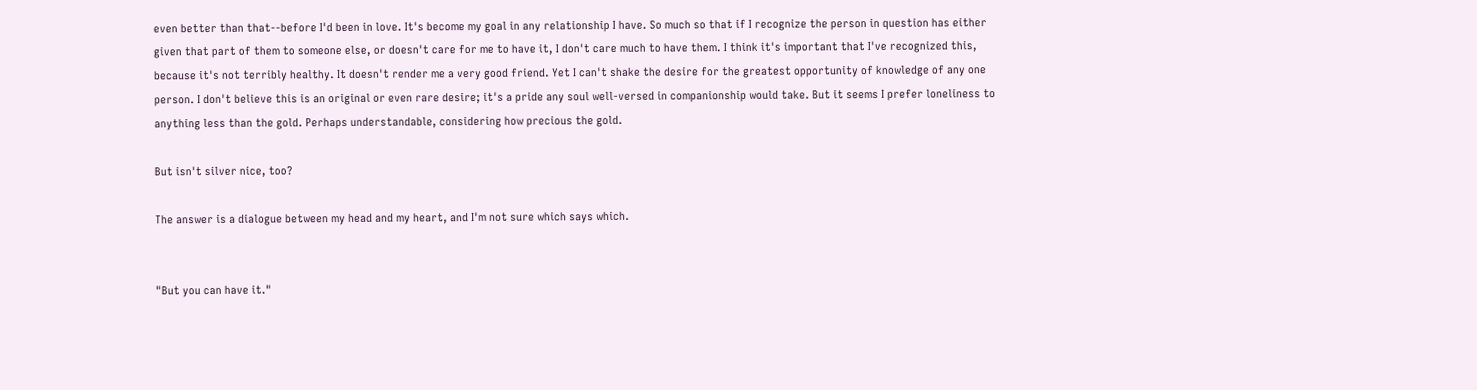even better than that--before I'd been in love. It's become my goal in any relationship I have. So much so that if I recognize the person in question has either given that part of them to someone else, or doesn't care for me to have it, I don't care much to have them. I think it's important that I've recognized this, because it's not terribly healthy. It doesn't render me a very good friend. Yet I can't shake the desire for the greatest opportunity of knowledge of any one person. I don't believe this is an original or even rare desire; it's a pride any soul well-versed in companionship would take. But it seems I prefer loneliness to anything less than the gold. Perhaps understandable, considering how precious the gold.

But isn't silver nice, too?

The answer is a dialogue between my head and my heart, and I'm not sure which says which.


"But you can have it."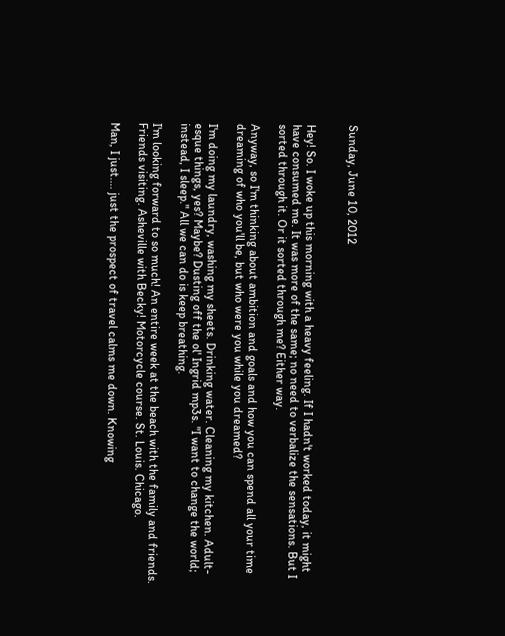Sunday, June 10, 2012


Hey! So. I woke up this morning with a heavy feeling. If I hadn't worked today, it might have consumed me. It was more of the same; no need to verbalize the sensations. But I sorted through it. Or it sorted through me? Either way.

Anyway, so I'm thinking about ambition and goals and how you can spend all your time dreaming of who you'll be, but who were you while you dreamed?

I'm doing my laundry, washing my sheets. Drinking water. Cleaning my kitchen. Adult-esque things, yes? Maybe? Dusting off the ol' Ingrid mp3s. "I want to change the world; instead, I sleep." All we can do is keep breathing.

I'm looking forward to so much! An entire week at the beach with the family and friends. Friends visiting. Asheville with Becky! Motorcycle course. St. Louis. Chicago.

Man, I just.... just the prospect of travel calms me down. Knowing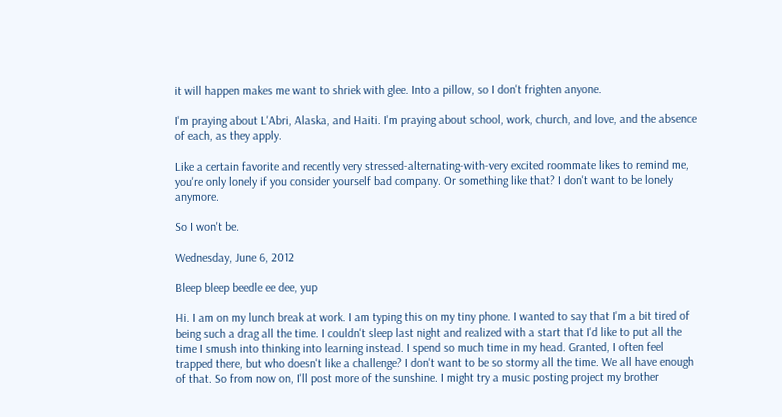it will happen makes me want to shriek with glee. Into a pillow, so I don't frighten anyone.

I'm praying about L'Abri, Alaska, and Haiti. I'm praying about school, work, church, and love, and the absence of each, as they apply.

Like a certain favorite and recently very stressed-alternating-with-very excited roommate likes to remind me, you're only lonely if you consider yourself bad company. Or something like that? I don't want to be lonely anymore.

So I won't be.

Wednesday, June 6, 2012

Bleep bleep beedle ee dee, yup

Hi. I am on my lunch break at work. I am typing this on my tiny phone. I wanted to say that I'm a bit tired of being such a drag all the time. I couldn't sleep last night and realized with a start that I'd like to put all the time I smush into thinking into learning instead. I spend so much time in my head. Granted, I often feel trapped there, but who doesn't like a challenge? I don't want to be so stormy all the time. We all have enough of that. So from now on, I'll post more of the sunshine. I might try a music posting project my brother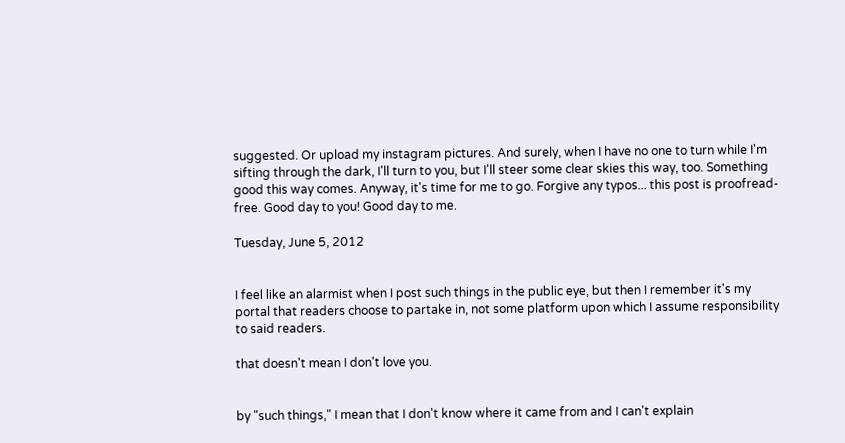suggested. Or upload my instagram pictures. And surely, when I have no one to turn while I'm sifting through the dark, I'll turn to you, but I'll steer some clear skies this way, too. Something good this way comes. Anyway, it's time for me to go. Forgive any typos... this post is proofread-free. Good day to you! Good day to me.

Tuesday, June 5, 2012


I feel like an alarmist when I post such things in the public eye, but then I remember it's my portal that readers choose to partake in, not some platform upon which I assume responsibility to said readers.

that doesn't mean I don't love you.


by "such things," I mean that I don't know where it came from and I can't explain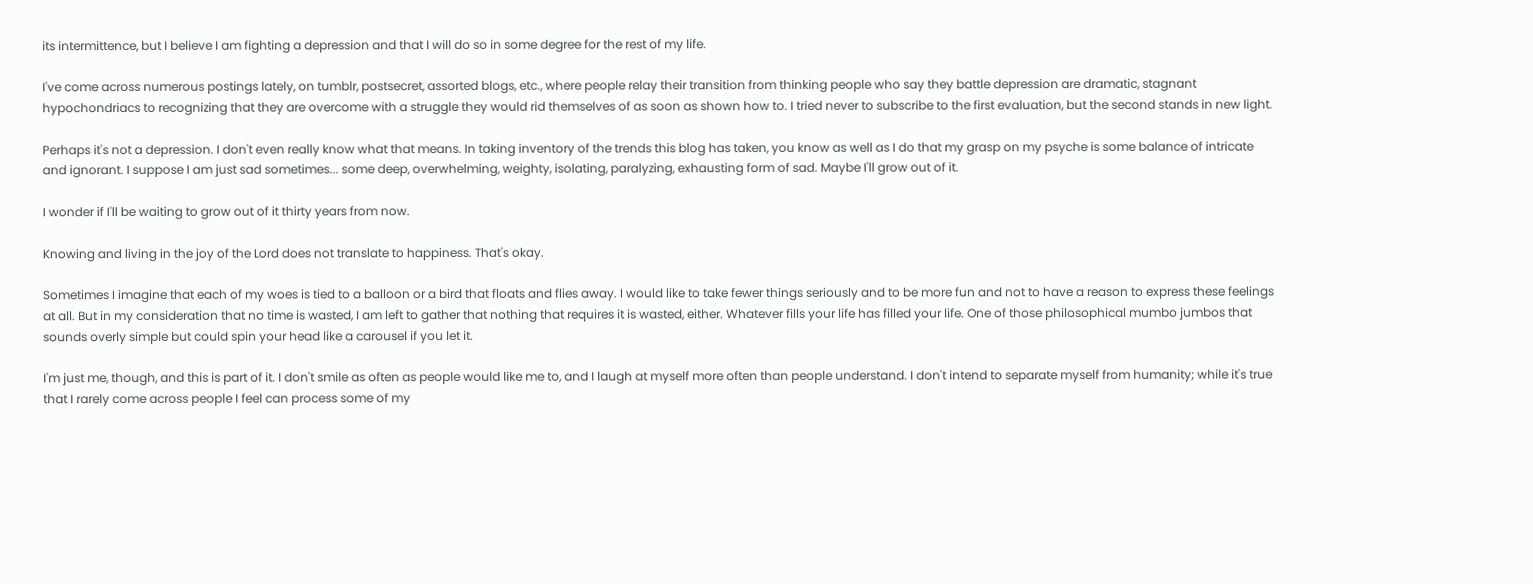its intermittence, but I believe I am fighting a depression and that I will do so in some degree for the rest of my life.

I've come across numerous postings lately, on tumblr, postsecret, assorted blogs, etc., where people relay their transition from thinking people who say they battle depression are dramatic, stagnant hypochondriacs to recognizing that they are overcome with a struggle they would rid themselves of as soon as shown how to. I tried never to subscribe to the first evaluation, but the second stands in new light.

Perhaps it's not a depression. I don't even really know what that means. In taking inventory of the trends this blog has taken, you know as well as I do that my grasp on my psyche is some balance of intricate and ignorant. I suppose I am just sad sometimes... some deep, overwhelming, weighty, isolating, paralyzing, exhausting form of sad. Maybe I'll grow out of it.

I wonder if I'll be waiting to grow out of it thirty years from now.

Knowing and living in the joy of the Lord does not translate to happiness. That's okay.

Sometimes I imagine that each of my woes is tied to a balloon or a bird that floats and flies away. I would like to take fewer things seriously and to be more fun and not to have a reason to express these feelings at all. But in my consideration that no time is wasted, I am left to gather that nothing that requires it is wasted, either. Whatever fills your life has filled your life. One of those philosophical mumbo jumbos that sounds overly simple but could spin your head like a carousel if you let it.

I'm just me, though, and this is part of it. I don't smile as often as people would like me to, and I laugh at myself more often than people understand. I don't intend to separate myself from humanity; while it's true that I rarely come across people I feel can process some of my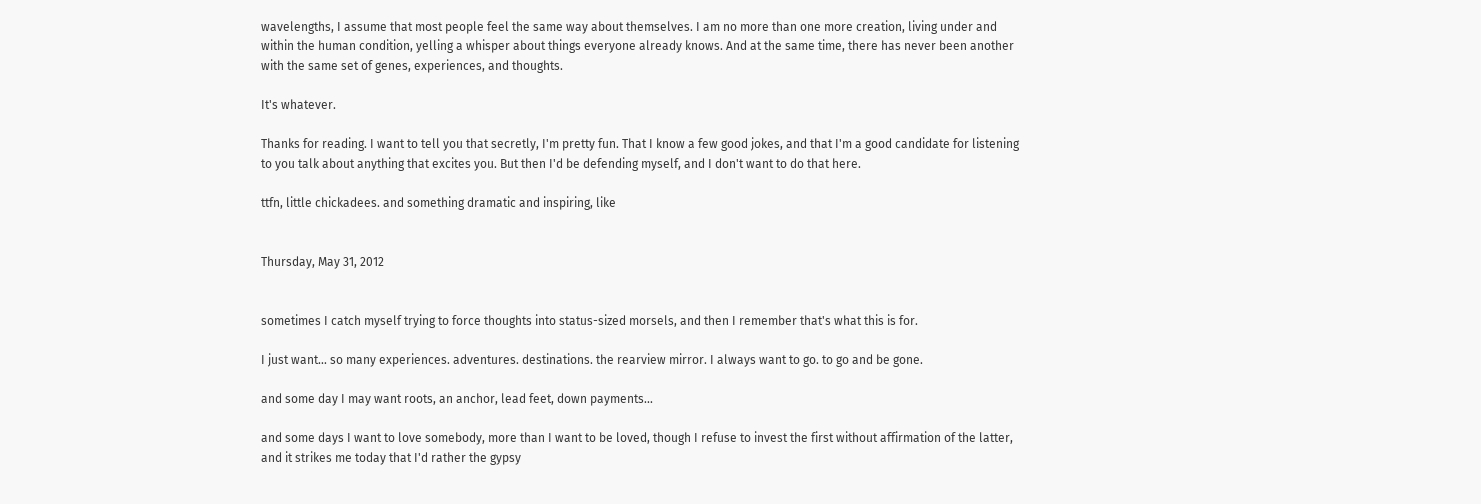wavelengths, I assume that most people feel the same way about themselves. I am no more than one more creation, living under and within the human condition, yelling a whisper about things everyone already knows. And at the same time, there has never been another with the same set of genes, experiences, and thoughts.

It's whatever.

Thanks for reading. I want to tell you that secretly, I'm pretty fun. That I know a few good jokes, and that I'm a good candidate for listening to you talk about anything that excites you. But then I'd be defending myself, and I don't want to do that here.

ttfn, little chickadees. and something dramatic and inspiring, like


Thursday, May 31, 2012


sometimes I catch myself trying to force thoughts into status-sized morsels, and then I remember that's what this is for.

I just want... so many experiences. adventures. destinations. the rearview mirror. I always want to go. to go and be gone.

and some day I may want roots, an anchor, lead feet, down payments...

and some days I want to love somebody, more than I want to be loved, though I refuse to invest the first without affirmation of the latter, and it strikes me today that I'd rather the gypsy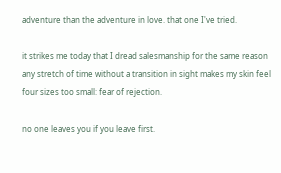adventure than the adventure in love. that one I've tried.

it strikes me today that I dread salesmanship for the same reason any stretch of time without a transition in sight makes my skin feel four sizes too small: fear of rejection.

no one leaves you if you leave first.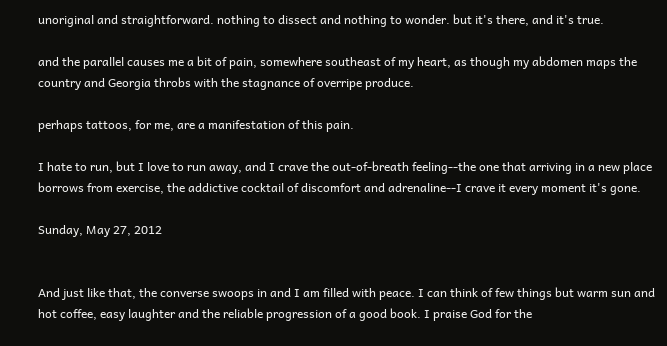unoriginal and straightforward. nothing to dissect and nothing to wonder. but it's there, and it's true.

and the parallel causes me a bit of pain, somewhere southeast of my heart, as though my abdomen maps the country and Georgia throbs with the stagnance of overripe produce.

perhaps tattoos, for me, are a manifestation of this pain.

I hate to run, but I love to run away, and I crave the out-of-breath feeling--the one that arriving in a new place borrows from exercise, the addictive cocktail of discomfort and adrenaline--I crave it every moment it's gone.

Sunday, May 27, 2012


And just like that, the converse swoops in and I am filled with peace. I can think of few things but warm sun and hot coffee, easy laughter and the reliable progression of a good book. I praise God for the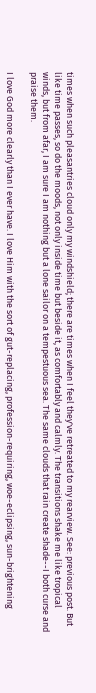times when such pleasantries cloud only my windshield; there are times when I feel they've retreated to my rearview. See: previous post. But like time passes, so do the moods, not only inside time but beside it, as comfortably and calmly. The transitions shake me like tropical winds, but from afar, I am sure I am nothing but a lone sailor on a tempestuous sea. The same clouds that rain create shade--I both curse and praise them.

I love God more clearly than I ever have. I love Him with the sort of gut-replacing, profession-requiring, woe-eclipsing, sun-brightening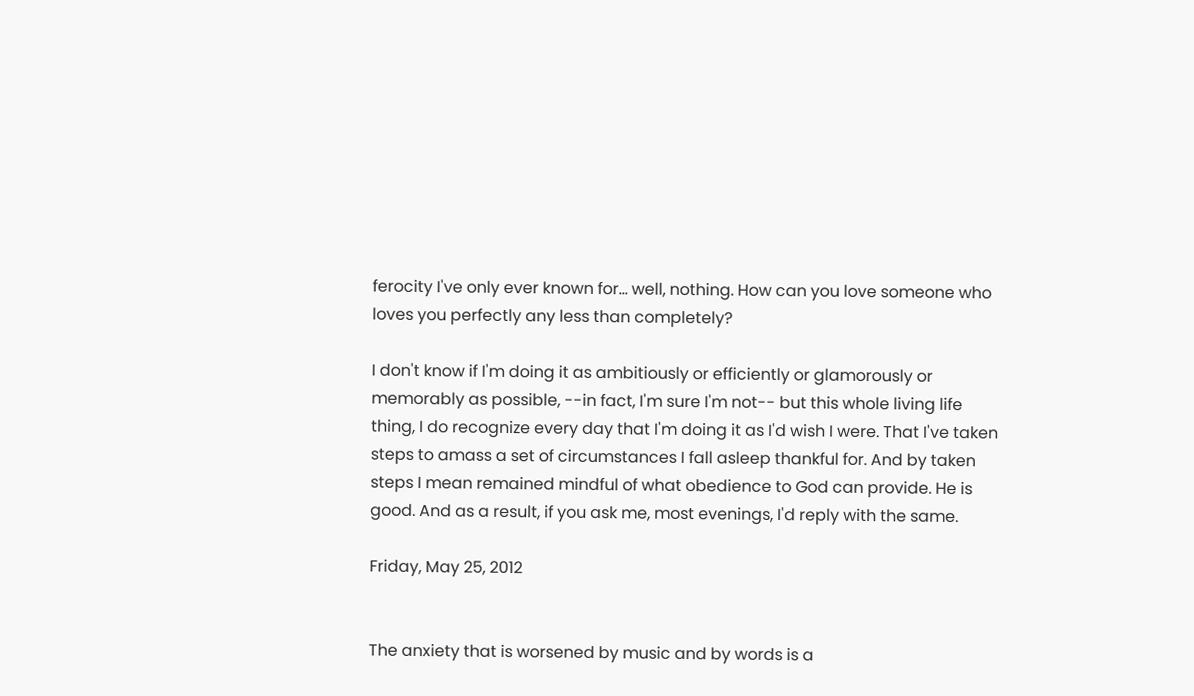ferocity I've only ever known for... well, nothing. How can you love someone who loves you perfectly any less than completely?

I don't know if I'm doing it as ambitiously or efficiently or glamorously or memorably as possible, --in fact, I'm sure I'm not-- but this whole living life thing, I do recognize every day that I'm doing it as I'd wish I were. That I've taken steps to amass a set of circumstances I fall asleep thankful for. And by taken steps I mean remained mindful of what obedience to God can provide. He is good. And as a result, if you ask me, most evenings, I'd reply with the same.

Friday, May 25, 2012


The anxiety that is worsened by music and by words is a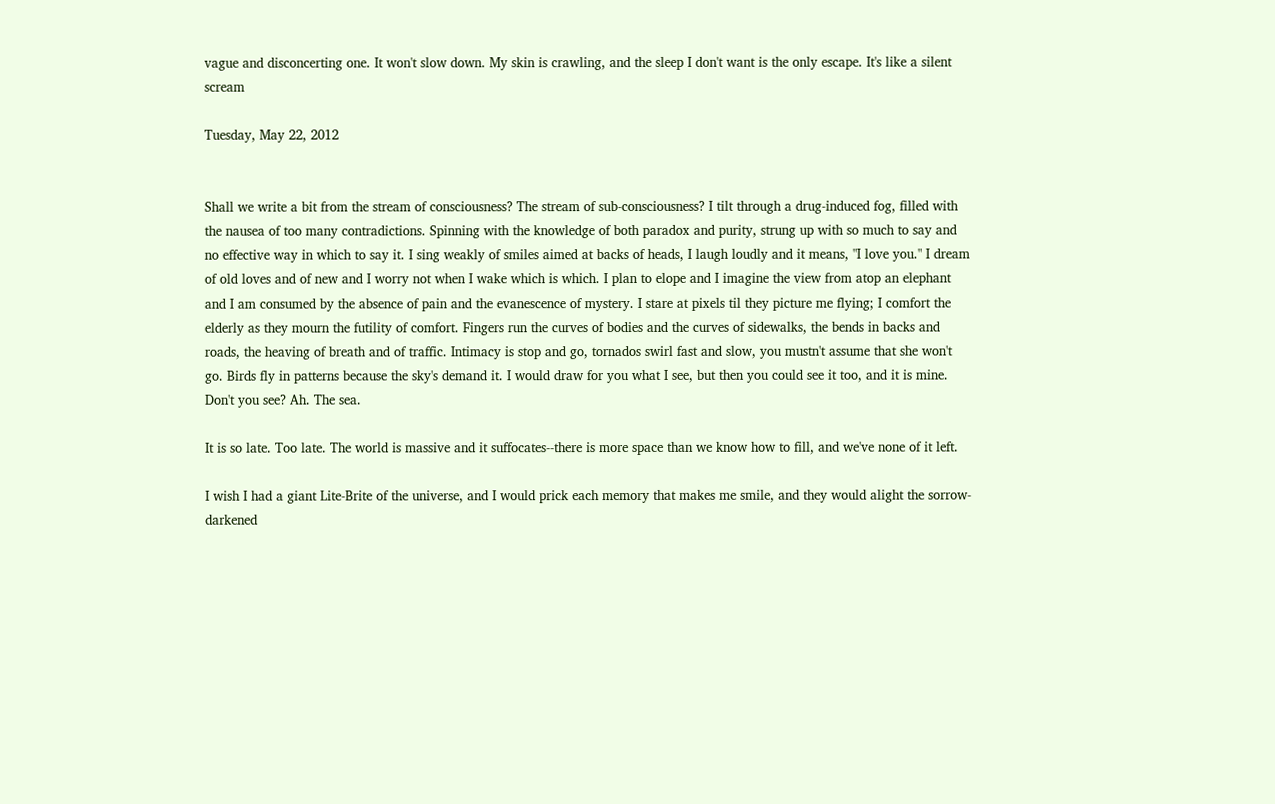vague and disconcerting one. It won't slow down. My skin is crawling, and the sleep I don't want is the only escape. It's like a silent scream

Tuesday, May 22, 2012


Shall we write a bit from the stream of consciousness? The stream of sub-consciousness? I tilt through a drug-induced fog, filled with the nausea of too many contradictions. Spinning with the knowledge of both paradox and purity, strung up with so much to say and no effective way in which to say it. I sing weakly of smiles aimed at backs of heads, I laugh loudly and it means, "I love you." I dream of old loves and of new and I worry not when I wake which is which. I plan to elope and I imagine the view from atop an elephant and I am consumed by the absence of pain and the evanescence of mystery. I stare at pixels til they picture me flying; I comfort the elderly as they mourn the futility of comfort. Fingers run the curves of bodies and the curves of sidewalks, the bends in backs and roads, the heaving of breath and of traffic. Intimacy is stop and go, tornados swirl fast and slow, you mustn't assume that she won't go. Birds fly in patterns because the sky's demand it. I would draw for you what I see, but then you could see it too, and it is mine. Don't you see? Ah. The sea.

It is so late. Too late. The world is massive and it suffocates--there is more space than we know how to fill, and we've none of it left.

I wish I had a giant Lite-Brite of the universe, and I would prick each memory that makes me smile, and they would alight the sorrow-darkened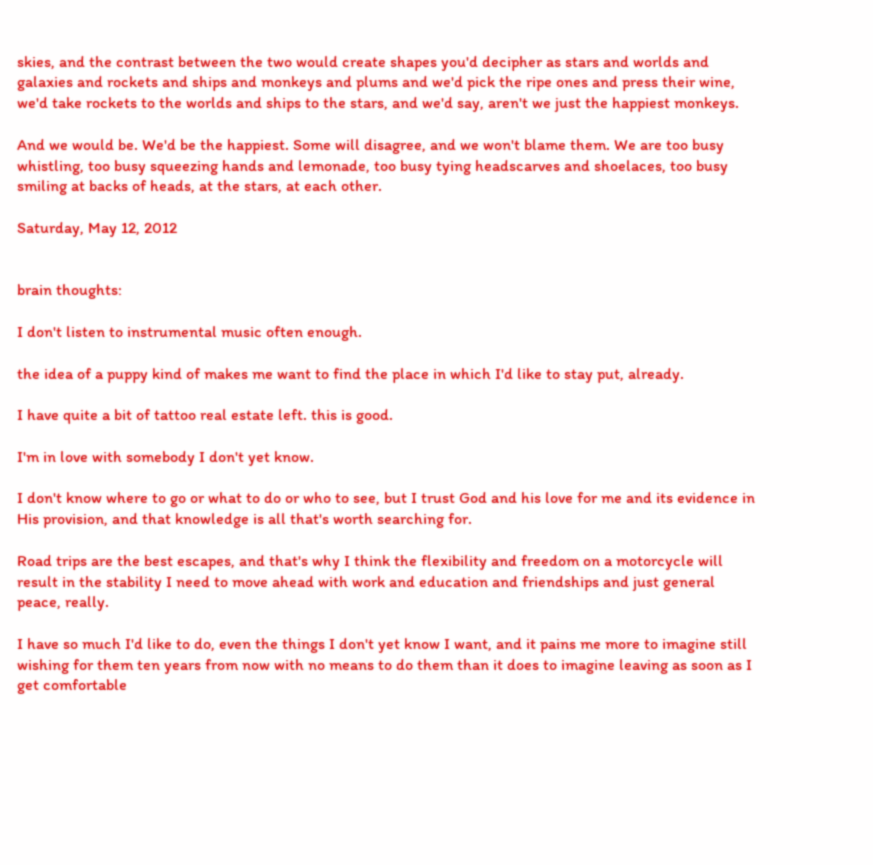skies, and the contrast between the two would create shapes you'd decipher as stars and worlds and galaxies and rockets and ships and monkeys and plums and we'd pick the ripe ones and press their wine, we'd take rockets to the worlds and ships to the stars, and we'd say, aren't we just the happiest monkeys.

And we would be. We'd be the happiest. Some will disagree, and we won't blame them. We are too busy whistling, too busy squeezing hands and lemonade, too busy tying headscarves and shoelaces, too busy smiling at backs of heads, at the stars, at each other.

Saturday, May 12, 2012


brain thoughts:

I don't listen to instrumental music often enough.

the idea of a puppy kind of makes me want to find the place in which I'd like to stay put, already.

I have quite a bit of tattoo real estate left. this is good.

I'm in love with somebody I don't yet know.

I don't know where to go or what to do or who to see, but I trust God and his love for me and its evidence in His provision, and that knowledge is all that's worth searching for.

Road trips are the best escapes, and that's why I think the flexibility and freedom on a motorcycle will result in the stability I need to move ahead with work and education and friendships and just general peace, really.

I have so much I'd like to do, even the things I don't yet know I want, and it pains me more to imagine still wishing for them ten years from now with no means to do them than it does to imagine leaving as soon as I get comfortable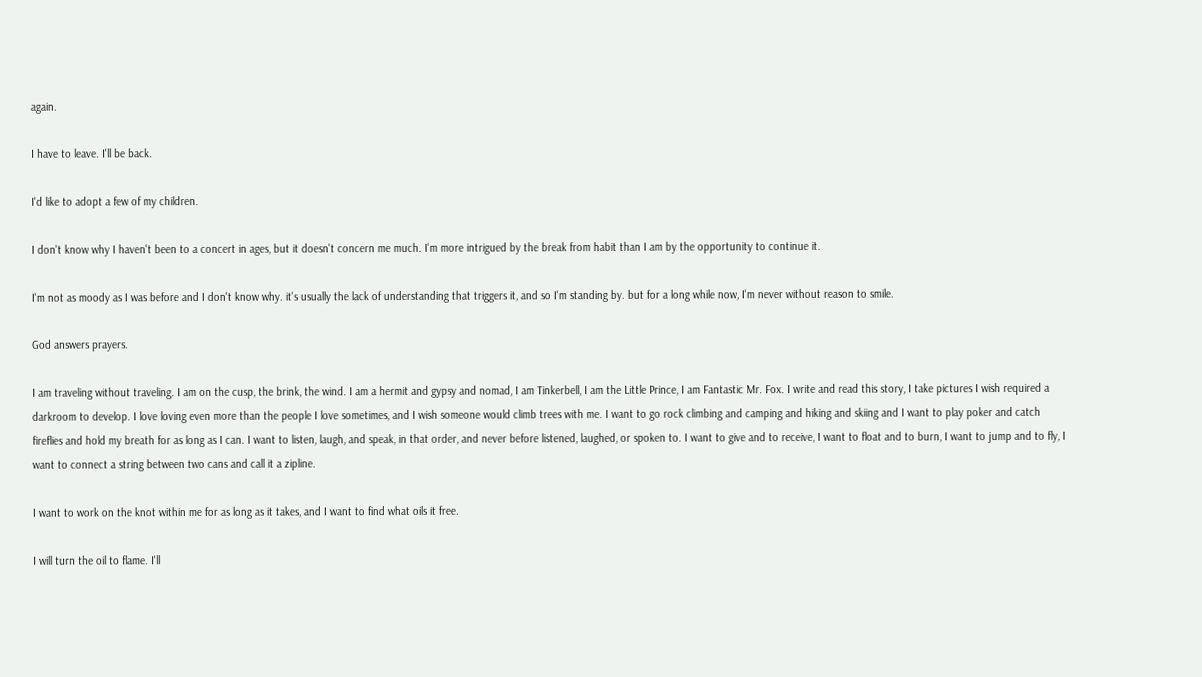again.

I have to leave. I'll be back.

I'd like to adopt a few of my children.

I don't know why I haven't been to a concert in ages, but it doesn't concern me much. I'm more intrigued by the break from habit than I am by the opportunity to continue it.

I'm not as moody as I was before and I don't know why. it's usually the lack of understanding that triggers it, and so I'm standing by. but for a long while now, I'm never without reason to smile.

God answers prayers.

I am traveling without traveling. I am on the cusp, the brink, the wind. I am a hermit and gypsy and nomad, I am Tinkerbell, I am the Little Prince, I am Fantastic Mr. Fox. I write and read this story, I take pictures I wish required a darkroom to develop. I love loving even more than the people I love sometimes, and I wish someone would climb trees with me. I want to go rock climbing and camping and hiking and skiing and I want to play poker and catch fireflies and hold my breath for as long as I can. I want to listen, laugh, and speak, in that order, and never before listened, laughed, or spoken to. I want to give and to receive, I want to float and to burn, I want to jump and to fly, I want to connect a string between two cans and call it a zipline.

I want to work on the knot within me for as long as it takes, and I want to find what oils it free.

I will turn the oil to flame. I'll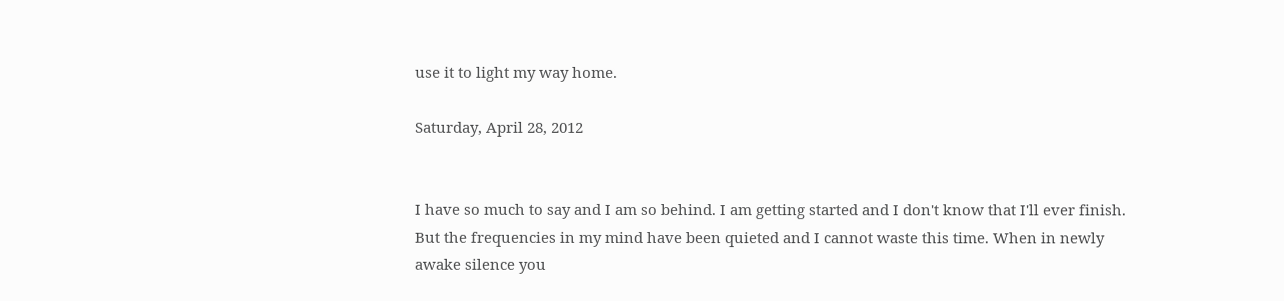use it to light my way home.

Saturday, April 28, 2012


I have so much to say and I am so behind. I am getting started and I don't know that I'll ever finish. But the frequencies in my mind have been quieted and I cannot waste this time. When in newly awake silence you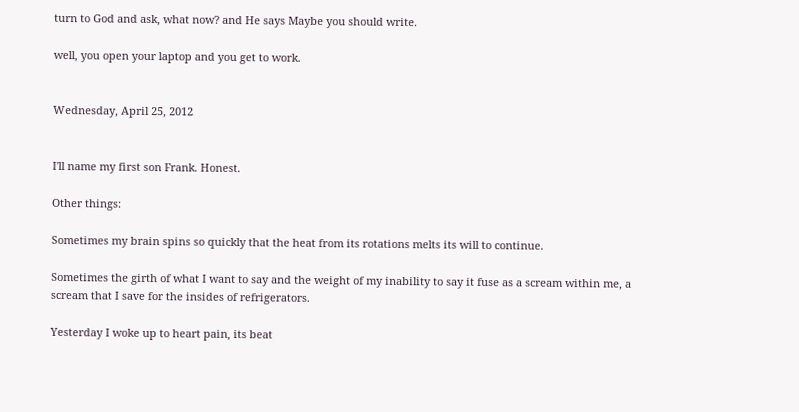turn to God and ask, what now? and He says Maybe you should write.

well, you open your laptop and you get to work.


Wednesday, April 25, 2012


I'll name my first son Frank. Honest.

Other things:

Sometimes my brain spins so quickly that the heat from its rotations melts its will to continue.

Sometimes the girth of what I want to say and the weight of my inability to say it fuse as a scream within me, a scream that I save for the insides of refrigerators.

Yesterday I woke up to heart pain, its beat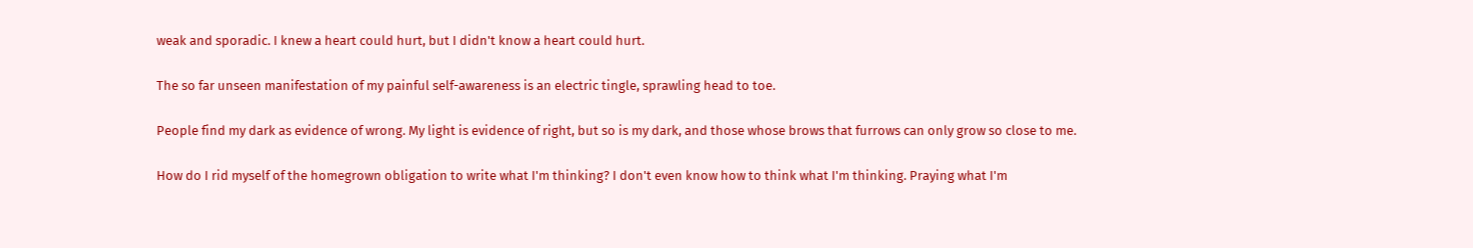weak and sporadic. I knew a heart could hurt, but I didn't know a heart could hurt.

The so far unseen manifestation of my painful self-awareness is an electric tingle, sprawling head to toe.

People find my dark as evidence of wrong. My light is evidence of right, but so is my dark, and those whose brows that furrows can only grow so close to me.

How do I rid myself of the homegrown obligation to write what I'm thinking? I don't even know how to think what I'm thinking. Praying what I'm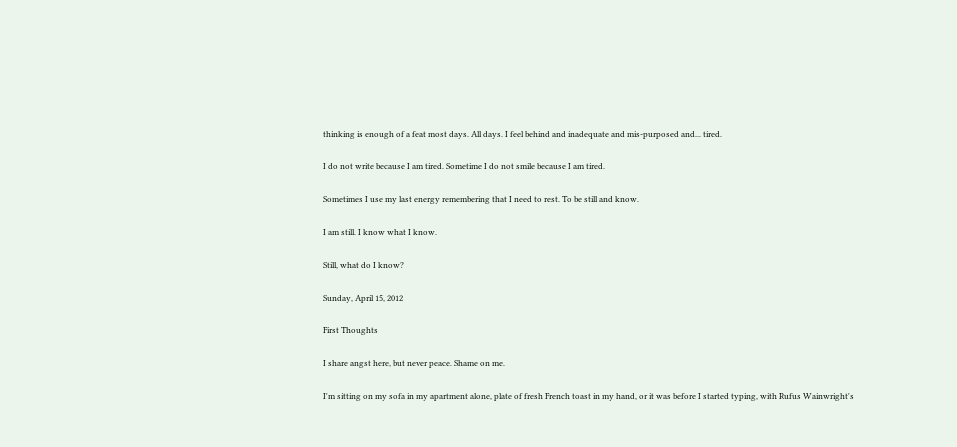thinking is enough of a feat most days. All days. I feel behind and inadequate and mis-purposed and... tired.

I do not write because I am tired. Sometime I do not smile because I am tired.

Sometimes I use my last energy remembering that I need to rest. To be still and know.

I am still. I know what I know.

Still, what do I know?

Sunday, April 15, 2012

First Thoughts

I share angst here, but never peace. Shame on me.

I'm sitting on my sofa in my apartment alone, plate of fresh French toast in my hand, or it was before I started typing, with Rufus Wainwright's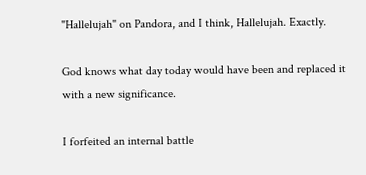"Hallelujah" on Pandora, and I think, Hallelujah. Exactly.

God knows what day today would have been and replaced it with a new significance.

I forfeited an internal battle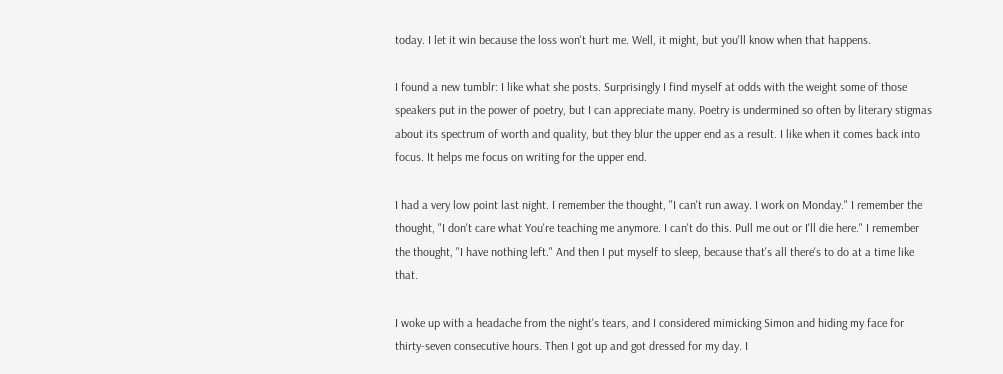today. I let it win because the loss won't hurt me. Well, it might, but you'll know when that happens.

I found a new tumblr: I like what she posts. Surprisingly I find myself at odds with the weight some of those speakers put in the power of poetry, but I can appreciate many. Poetry is undermined so often by literary stigmas about its spectrum of worth and quality, but they blur the upper end as a result. I like when it comes back into focus. It helps me focus on writing for the upper end.

I had a very low point last night. I remember the thought, "I can't run away. I work on Monday." I remember the thought, "I don't care what You're teaching me anymore. I can't do this. Pull me out or I'll die here." I remember the thought, "I have nothing left." And then I put myself to sleep, because that's all there's to do at a time like that.

I woke up with a headache from the night's tears, and I considered mimicking Simon and hiding my face for thirty-seven consecutive hours. Then I got up and got dressed for my day. I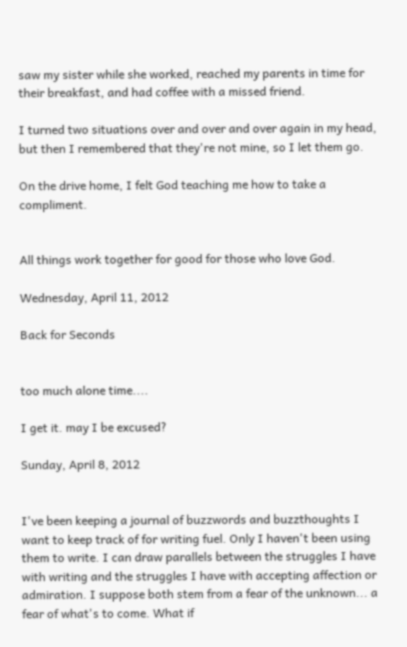saw my sister while she worked, reached my parents in time for their breakfast, and had coffee with a missed friend.

I turned two situations over and over and over again in my head, but then I remembered that they're not mine, so I let them go.

On the drive home, I felt God teaching me how to take a compliment.


All things work together for good for those who love God.

Wednesday, April 11, 2012

Back for Seconds


too much alone time....

I get it. may I be excused?

Sunday, April 8, 2012


I've been keeping a journal of buzzwords and buzzthoughts I want to keep track of for writing fuel. Only I haven't been using them to write. I can draw parallels between the struggles I have with writing and the struggles I have with accepting affection or admiration. I suppose both stem from a fear of the unknown... a fear of what's to come. What if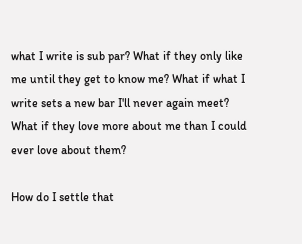what I write is sub par? What if they only like me until they get to know me? What if what I write sets a new bar I'll never again meet? What if they love more about me than I could ever love about them?

How do I settle that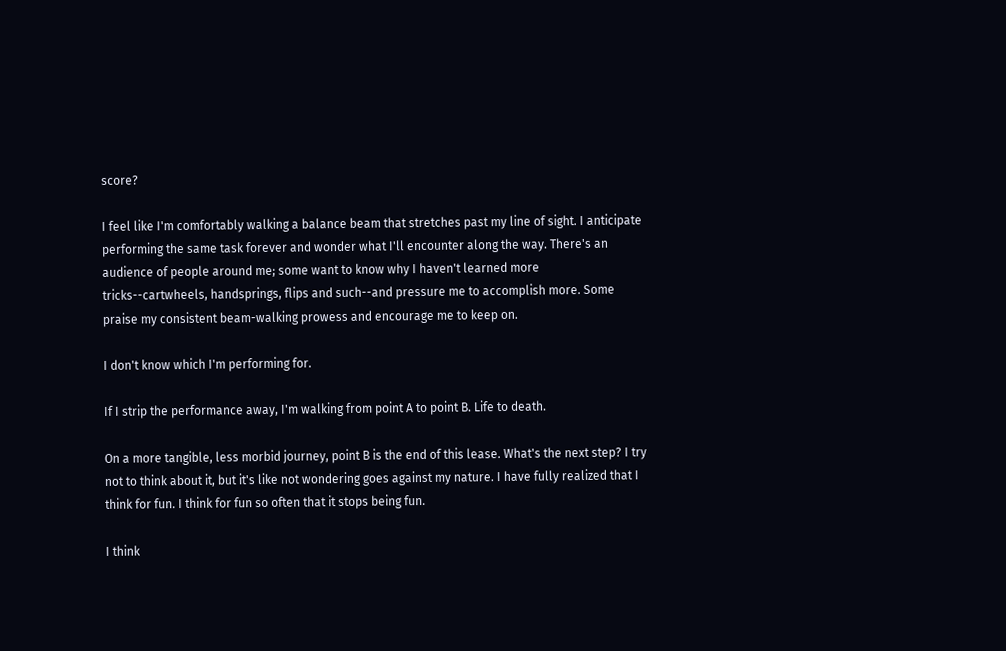score?

I feel like I'm comfortably walking a balance beam that stretches past my line of sight. I anticipate performing the same task forever and wonder what I'll encounter along the way. There's an audience of people around me; some want to know why I haven't learned more tricks--cartwheels, handsprings, flips and such--and pressure me to accomplish more. Some praise my consistent beam-walking prowess and encourage me to keep on.

I don't know which I'm performing for.

If I strip the performance away, I'm walking from point A to point B. Life to death.

On a more tangible, less morbid journey, point B is the end of this lease. What's the next step? I try not to think about it, but it's like not wondering goes against my nature. I have fully realized that I think for fun. I think for fun so often that it stops being fun.

I think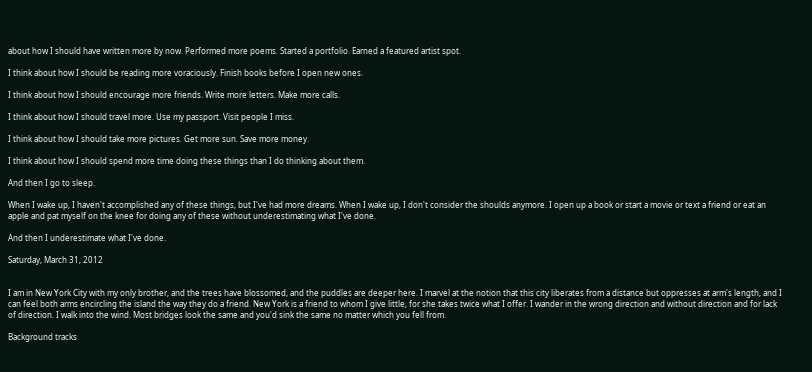about how I should have written more by now. Performed more poems. Started a portfolio. Earned a featured artist spot.

I think about how I should be reading more voraciously. Finish books before I open new ones.

I think about how I should encourage more friends. Write more letters. Make more calls.

I think about how I should travel more. Use my passport. Visit people I miss.

I think about how I should take more pictures. Get more sun. Save more money.

I think about how I should spend more time doing these things than I do thinking about them.

And then I go to sleep.

When I wake up, I haven't accomplished any of these things, but I've had more dreams. When I wake up, I don't consider the shoulds anymore. I open up a book or start a movie or text a friend or eat an apple and pat myself on the knee for doing any of these without underestimating what I've done.

And then I underestimate what I've done.

Saturday, March 31, 2012


I am in New York City with my only brother, and the trees have blossomed, and the puddles are deeper here. I marvel at the notion that this city liberates from a distance but oppresses at arm's length, and I can feel both arms encircling the island the way they do a friend. New York is a friend to whom I give little, for she takes twice what I offer. I wander in the wrong direction and without direction and for lack of direction. I walk into the wind. Most bridges look the same and you'd sink the same no matter which you fell from.

Background tracks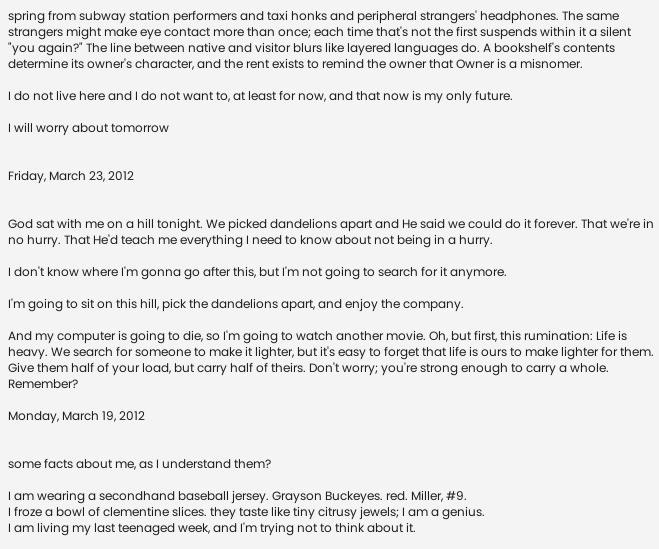spring from subway station performers and taxi honks and peripheral strangers' headphones. The same strangers might make eye contact more than once; each time that's not the first suspends within it a silent "you again?" The line between native and visitor blurs like layered languages do. A bookshelf's contents determine its owner's character, and the rent exists to remind the owner that Owner is a misnomer.

I do not live here and I do not want to, at least for now, and that now is my only future.

I will worry about tomorrow


Friday, March 23, 2012


God sat with me on a hill tonight. We picked dandelions apart and He said we could do it forever. That we're in no hurry. That He'd teach me everything I need to know about not being in a hurry.

I don't know where I'm gonna go after this, but I'm not going to search for it anymore.

I'm going to sit on this hill, pick the dandelions apart, and enjoy the company.

And my computer is going to die, so I'm going to watch another movie. Oh, but first, this rumination: Life is heavy. We search for someone to make it lighter, but it's easy to forget that life is ours to make lighter for them. Give them half of your load, but carry half of theirs. Don't worry; you're strong enough to carry a whole. Remember?

Monday, March 19, 2012


some facts about me, as I understand them?

I am wearing a secondhand baseball jersey. Grayson Buckeyes. red. Miller, #9.
I froze a bowl of clementine slices. they taste like tiny citrusy jewels; I am a genius.
I am living my last teenaged week, and I'm trying not to think about it.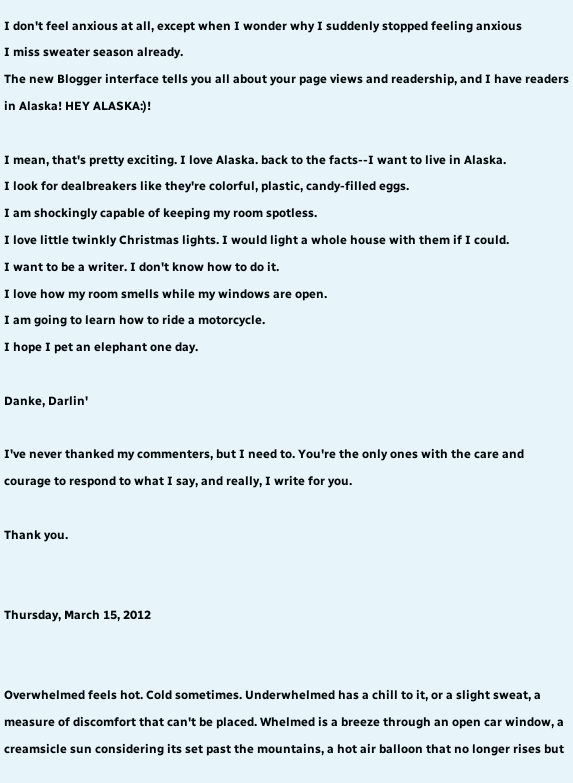I don't feel anxious at all, except when I wonder why I suddenly stopped feeling anxious
I miss sweater season already.
The new Blogger interface tells you all about your page views and readership, and I have readers in Alaska! HEY ALASKA:)!

I mean, that's pretty exciting. I love Alaska. back to the facts--I want to live in Alaska.
I look for dealbreakers like they're colorful, plastic, candy-filled eggs.
I am shockingly capable of keeping my room spotless.
I love little twinkly Christmas lights. I would light a whole house with them if I could.
I want to be a writer. I don't know how to do it.
I love how my room smells while my windows are open.
I am going to learn how to ride a motorcycle.
I hope I pet an elephant one day.

Danke, Darlin'

I've never thanked my commenters, but I need to. You're the only ones with the care and courage to respond to what I say, and really, I write for you.

Thank you.


Thursday, March 15, 2012


Overwhelmed feels hot. Cold sometimes. Underwhelmed has a chill to it, or a slight sweat, a measure of discomfort that can't be placed. Whelmed is a breeze through an open car window, a creamsicle sun considering its set past the mountains, a hot air balloon that no longer rises but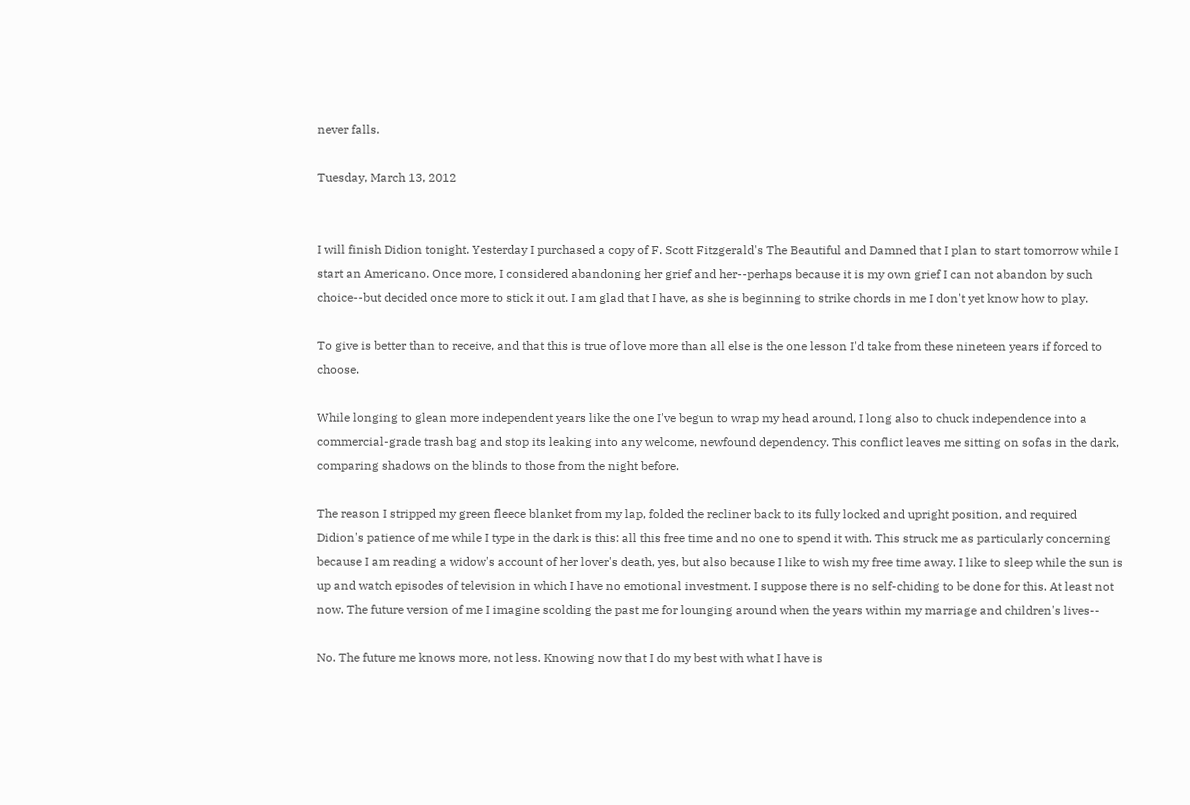never falls.

Tuesday, March 13, 2012


I will finish Didion tonight. Yesterday I purchased a copy of F. Scott Fitzgerald's The Beautiful and Damned that I plan to start tomorrow while I start an Americano. Once more, I considered abandoning her grief and her--perhaps because it is my own grief I can not abandon by such choice--but decided once more to stick it out. I am glad that I have, as she is beginning to strike chords in me I don't yet know how to play.

To give is better than to receive, and that this is true of love more than all else is the one lesson I'd take from these nineteen years if forced to choose.

While longing to glean more independent years like the one I've begun to wrap my head around, I long also to chuck independence into a commercial-grade trash bag and stop its leaking into any welcome, newfound dependency. This conflict leaves me sitting on sofas in the dark, comparing shadows on the blinds to those from the night before.

The reason I stripped my green fleece blanket from my lap, folded the recliner back to its fully locked and upright position, and required Didion's patience of me while I type in the dark is this: all this free time and no one to spend it with. This struck me as particularly concerning because I am reading a widow's account of her lover's death, yes, but also because I like to wish my free time away. I like to sleep while the sun is up and watch episodes of television in which I have no emotional investment. I suppose there is no self-chiding to be done for this. At least not now. The future version of me I imagine scolding the past me for lounging around when the years within my marriage and children's lives--

No. The future me knows more, not less. Knowing now that I do my best with what I have is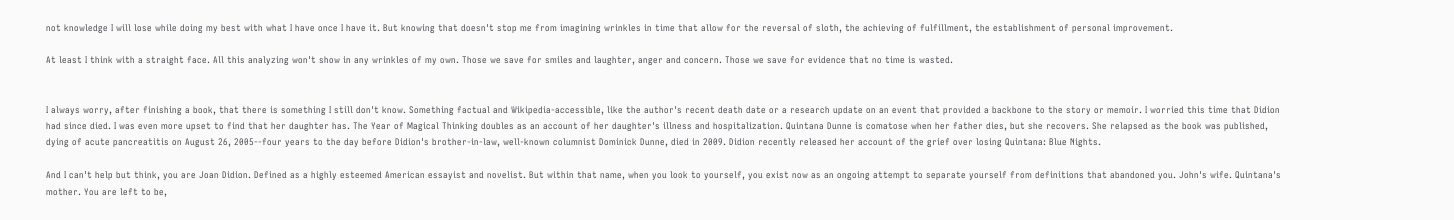not knowledge I will lose while doing my best with what I have once I have it. But knowing that doesn't stop me from imagining wrinkles in time that allow for the reversal of sloth, the achieving of fulfillment, the establishment of personal improvement.

At least I think with a straight face. All this analyzing won't show in any wrinkles of my own. Those we save for smiles and laughter, anger and concern. Those we save for evidence that no time is wasted.


I always worry, after finishing a book, that there is something I still don't know. Something factual and Wikipedia-accessible, like the author's recent death date or a research update on an event that provided a backbone to the story or memoir. I worried this time that Didion had since died. I was even more upset to find that her daughter has. The Year of Magical Thinking doubles as an account of her daughter's illness and hospitalization. Quintana Dunne is comatose when her father dies, but she recovers. She relapsed as the book was published, dying of acute pancreatitis on August 26, 2005--four years to the day before Didion's brother-in-law, well-known columnist Dominick Dunne, died in 2009. Didion recently released her account of the grief over losing Quintana: Blue Nights.

And I can't help but think, you are Joan Didion. Defined as a highly esteemed American essayist and novelist. But within that name, when you look to yourself, you exist now as an ongoing attempt to separate yourself from definitions that abandoned you. John's wife. Quintana's mother. You are left to be,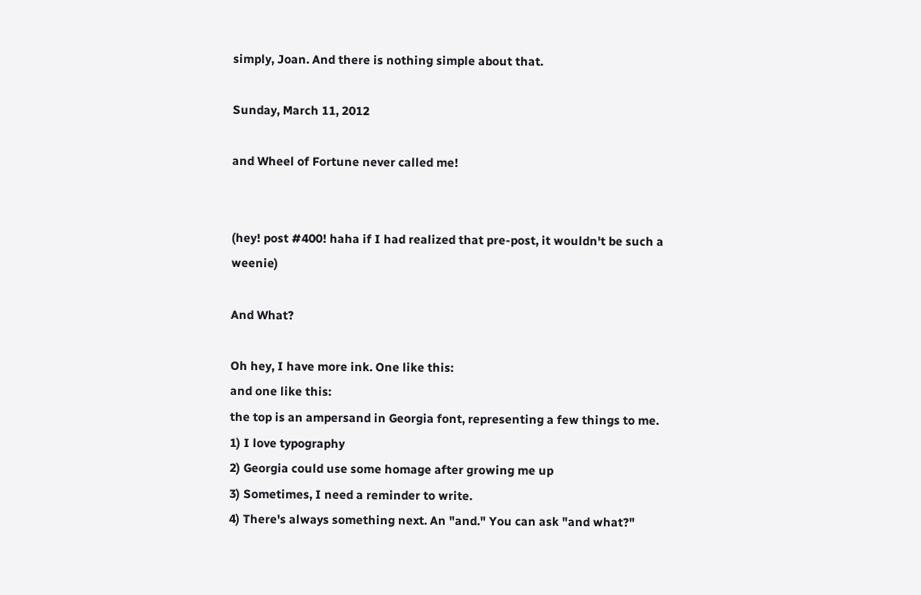simply, Joan. And there is nothing simple about that.

Sunday, March 11, 2012

and Wheel of Fortune never called me!


(hey! post #400! haha if I had realized that pre-post, it wouldn't be such a weenie)

And What?

Oh hey, I have more ink. One like this:
and one like this:
the top is an ampersand in Georgia font, representing a few things to me.
1) I love typography
2) Georgia could use some homage after growing me up
3) Sometimes, I need a reminder to write.
4) There's always something next. An "and." You can ask "and what?"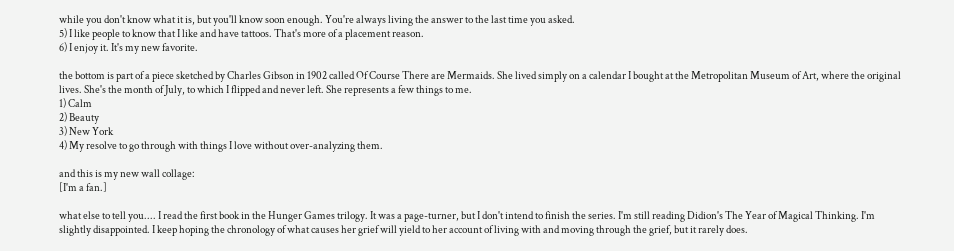while you don't know what it is, but you'll know soon enough. You're always living the answer to the last time you asked.
5) I like people to know that I like and have tattoos. That's more of a placement reason.
6) I enjoy it. It's my new favorite.

the bottom is part of a piece sketched by Charles Gibson in 1902 called Of Course There are Mermaids. She lived simply on a calendar I bought at the Metropolitan Museum of Art, where the original lives. She's the month of July, to which I flipped and never left. She represents a few things to me.
1) Calm
2) Beauty
3) New York
4) My resolve to go through with things I love without over-analyzing them.

and this is my new wall collage:
[I'm a fan.]

what else to tell you.... I read the first book in the Hunger Games trilogy. It was a page-turner, but I don't intend to finish the series. I'm still reading Didion's The Year of Magical Thinking. I'm slightly disappointed. I keep hoping the chronology of what causes her grief will yield to her account of living with and moving through the grief, but it rarely does.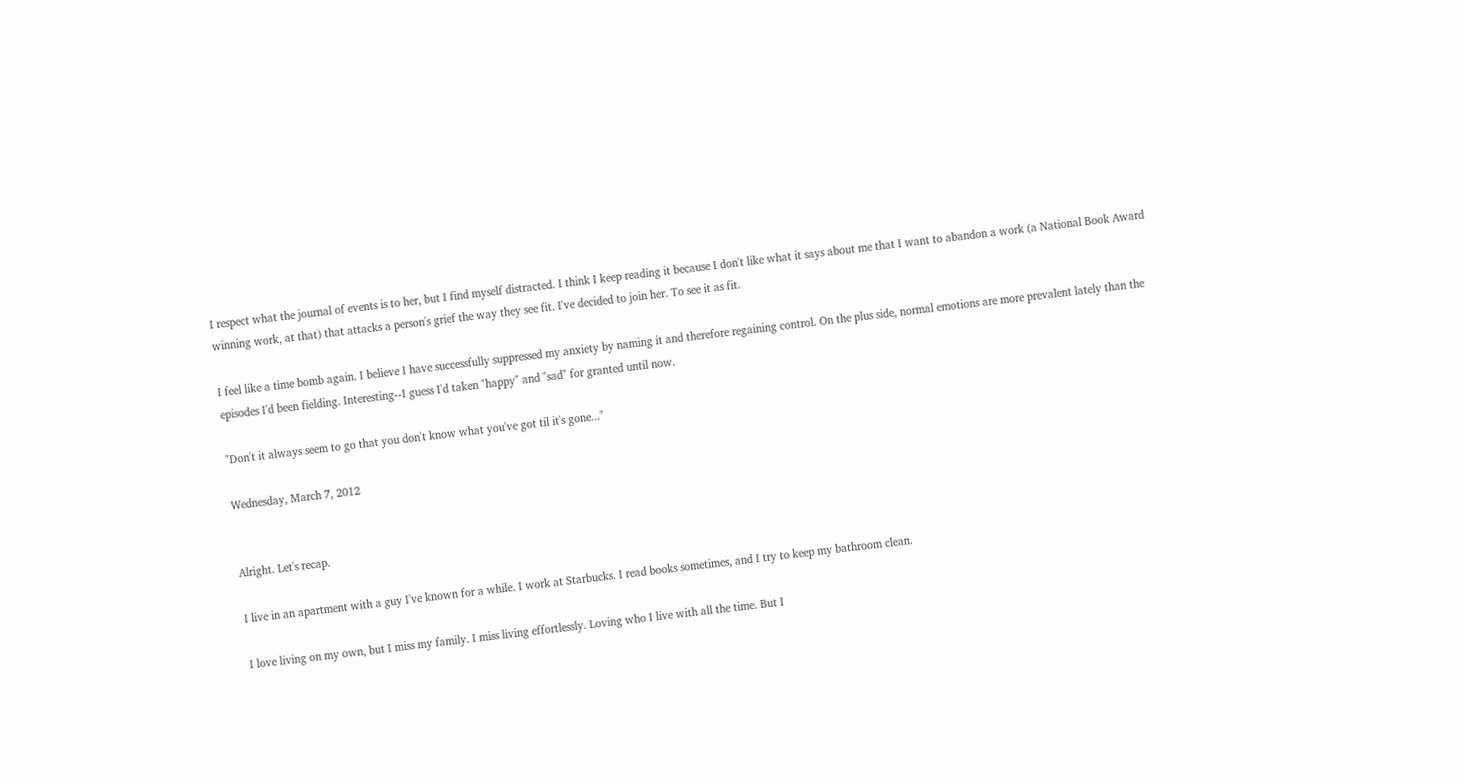I respect what the journal of events is to her, but I find myself distracted. I think I keep reading it because I don't like what it says about me that I want to abandon a work (a National Book Award winning work, at that) that attacks a person's grief the way they see fit. I've decided to join her. To see it as fit.

I feel like a time bomb again. I believe I have successfully suppressed my anxiety by naming it and therefore regaining control. On the plus side, normal emotions are more prevalent lately than the episodes I'd been fielding. Interesting--I guess I'd taken "happy" and "sad" for granted until now.

"Don't it always seem to go that you don't know what you've got til it's gone..."

Wednesday, March 7, 2012


Alright. Let's recap.

I live in an apartment with a guy I've known for a while. I work at Starbucks. I read books sometimes, and I try to keep my bathroom clean.

I love living on my own, but I miss my family. I miss living effortlessly. Loving who I live with all the time. But I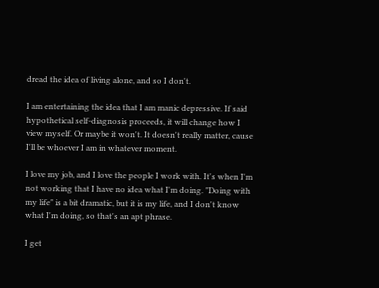dread the idea of living alone, and so I don't.

I am entertaining the idea that I am manic depressive. If said hypothetical self-diagnosis proceeds, it will change how I view myself. Or maybe it won't. It doesn't really matter, cause I'll be whoever I am in whatever moment.

I love my job, and I love the people I work with. It's when I'm not working that I have no idea what I'm doing. "Doing with my life" is a bit dramatic, but it is my life, and I don't know what I'm doing, so that's an apt phrase.

I get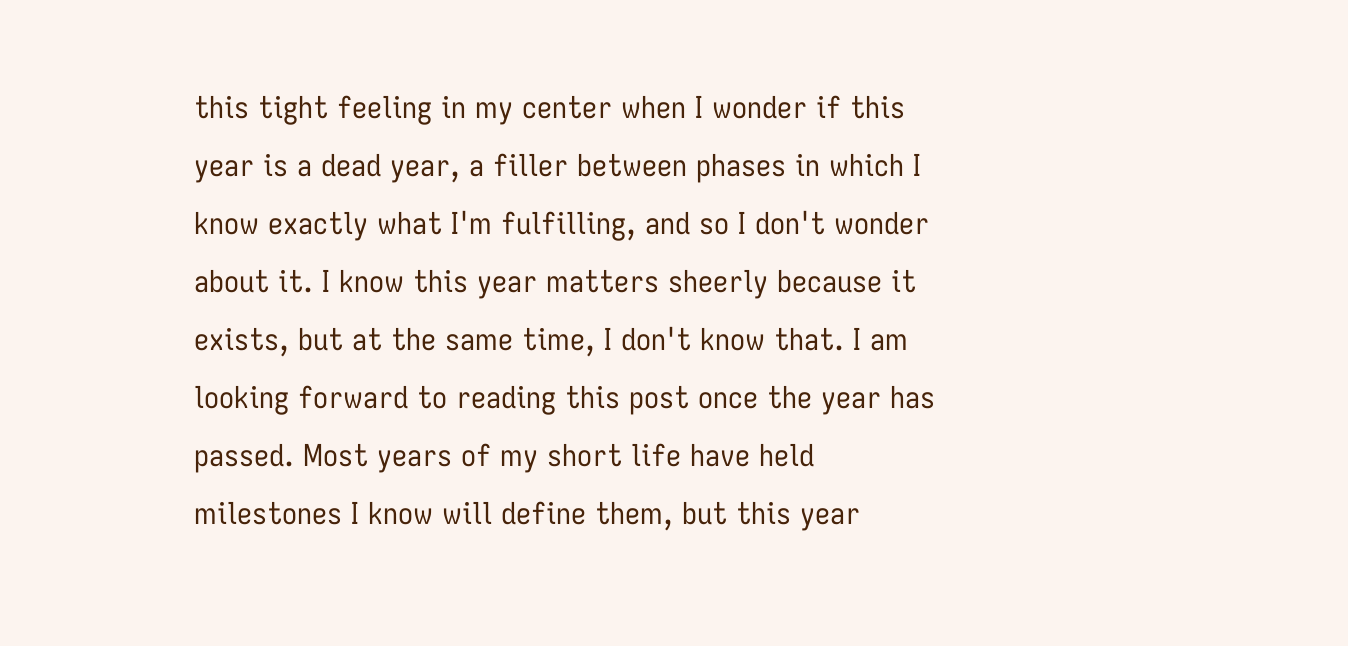this tight feeling in my center when I wonder if this year is a dead year, a filler between phases in which I know exactly what I'm fulfilling, and so I don't wonder about it. I know this year matters sheerly because it exists, but at the same time, I don't know that. I am looking forward to reading this post once the year has passed. Most years of my short life have held milestones I know will define them, but this year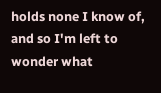holds none I know of, and so I'm left to wonder what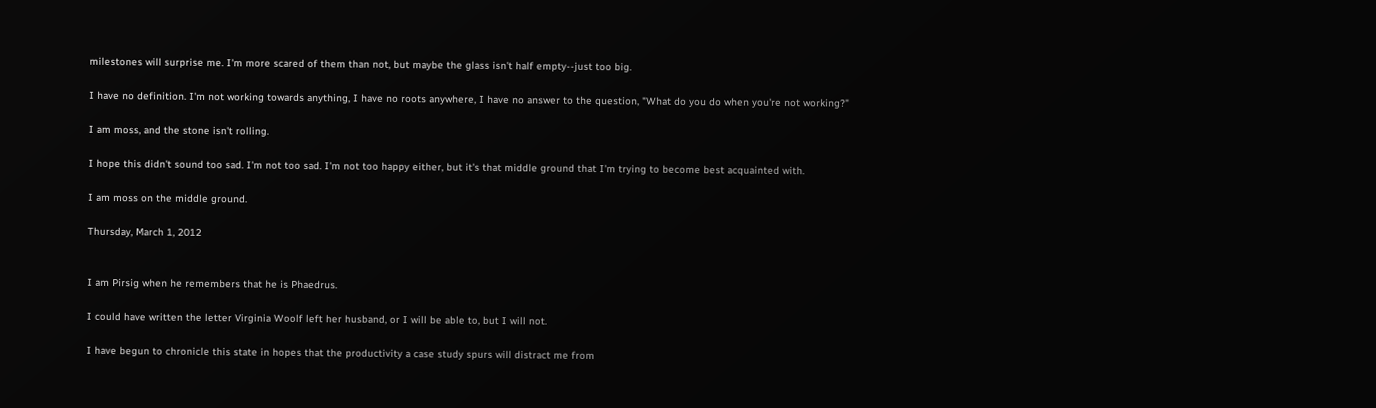milestones will surprise me. I'm more scared of them than not, but maybe the glass isn't half empty--just too big.

I have no definition. I'm not working towards anything, I have no roots anywhere, I have no answer to the question, "What do you do when you're not working?"

I am moss, and the stone isn't rolling.

I hope this didn't sound too sad. I'm not too sad. I'm not too happy either, but it's that middle ground that I'm trying to become best acquainted with.

I am moss on the middle ground.

Thursday, March 1, 2012


I am Pirsig when he remembers that he is Phaedrus.

I could have written the letter Virginia Woolf left her husband, or I will be able to, but I will not.

I have begun to chronicle this state in hopes that the productivity a case study spurs will distract me from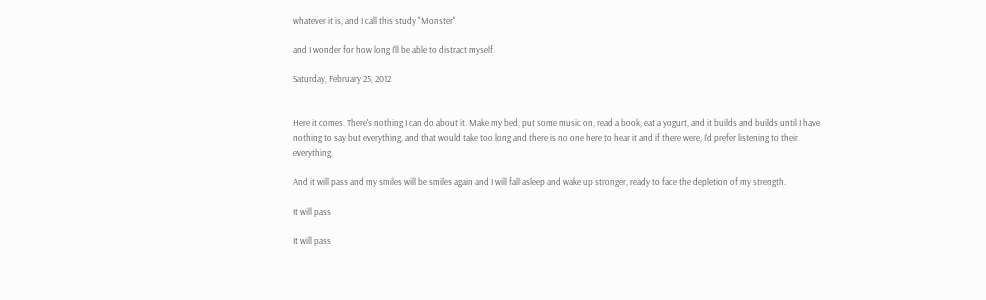whatever it is, and I call this study "Monster"

and I wonder for how long I'll be able to distract myself.

Saturday, February 25, 2012


Here it comes. There's nothing I can do about it. Make my bed, put some music on, read a book, eat a yogurt, and it builds and builds until I have nothing to say but everything, and that would take too long and there is no one here to hear it and if there were, I'd prefer listening to their everything.

And it will pass and my smiles will be smiles again and I will fall asleep and wake up stronger, ready to face the depletion of my strength.

It will pass

It will pass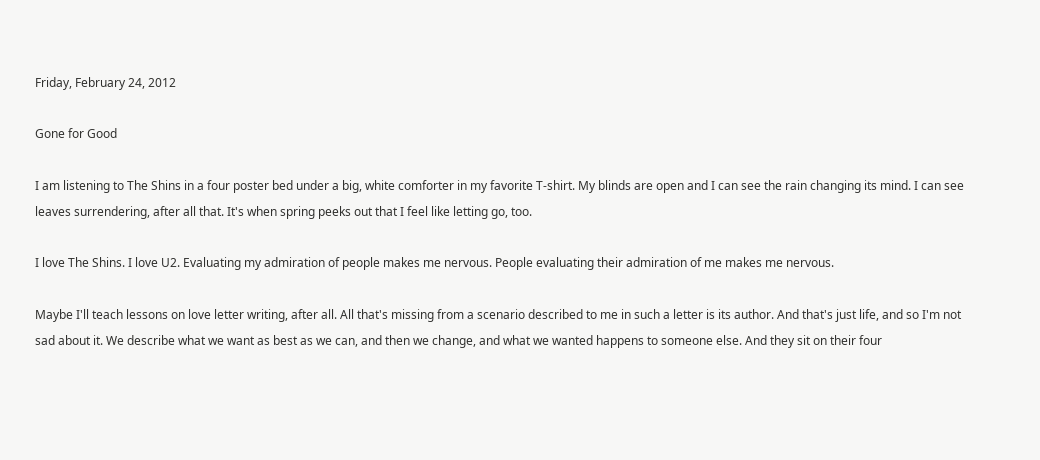Friday, February 24, 2012

Gone for Good

I am listening to The Shins in a four poster bed under a big, white comforter in my favorite T-shirt. My blinds are open and I can see the rain changing its mind. I can see leaves surrendering, after all that. It's when spring peeks out that I feel like letting go, too.

I love The Shins. I love U2. Evaluating my admiration of people makes me nervous. People evaluating their admiration of me makes me nervous.

Maybe I'll teach lessons on love letter writing, after all. All that's missing from a scenario described to me in such a letter is its author. And that's just life, and so I'm not sad about it. We describe what we want as best as we can, and then we change, and what we wanted happens to someone else. And they sit on their four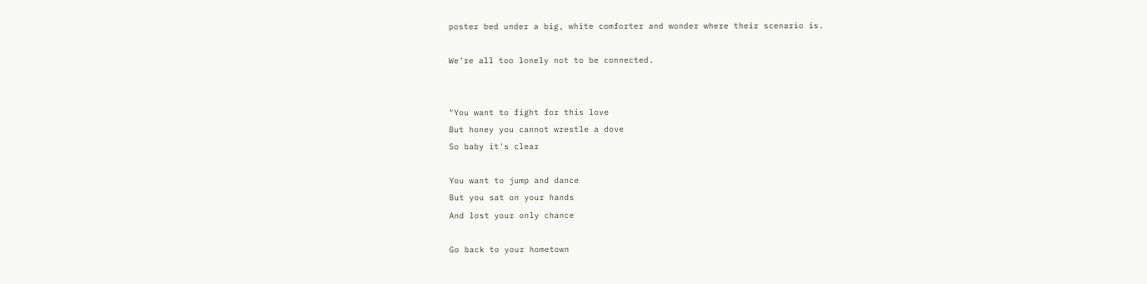poster bed under a big, white comforter and wonder where their scenario is.

We're all too lonely not to be connected.


"You want to fight for this love
But honey you cannot wrestle a dove
So baby it's clear

You want to jump and dance
But you sat on your hands
And lost your only chance

Go back to your hometown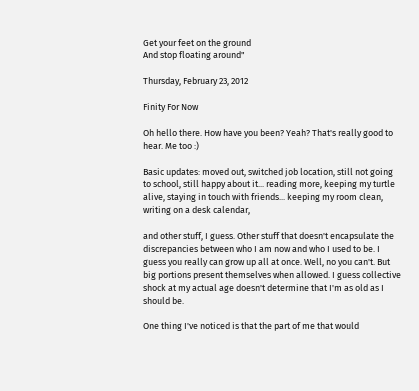Get your feet on the ground
And stop floating around"

Thursday, February 23, 2012

Finity For Now

Oh hello there. How have you been? Yeah? That's really good to hear. Me too :)

Basic updates: moved out, switched job location, still not going to school, still happy about it... reading more, keeping my turtle alive, staying in touch with friends... keeping my room clean, writing on a desk calendar,

and other stuff, I guess. Other stuff that doesn't encapsulate the discrepancies between who I am now and who I used to be. I guess you really can grow up all at once. Well, no you can't. But big portions present themselves when allowed. I guess collective shock at my actual age doesn't determine that I'm as old as I should be.

One thing I've noticed is that the part of me that would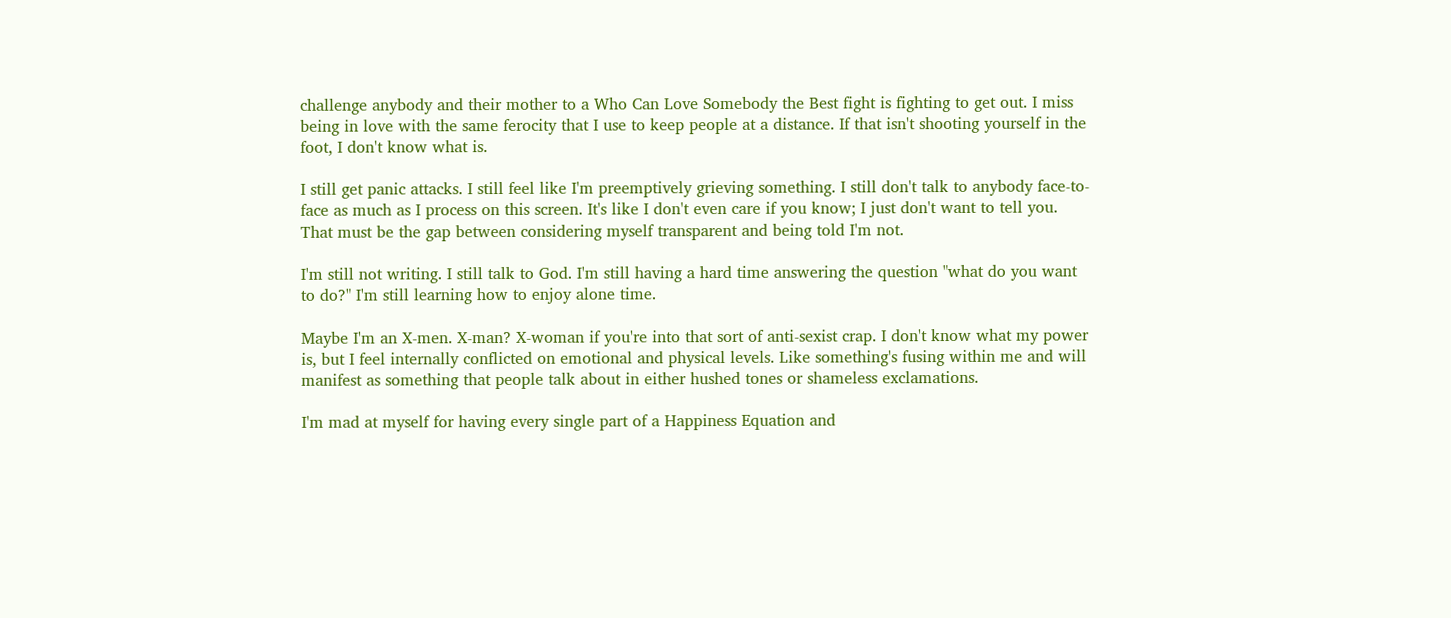challenge anybody and their mother to a Who Can Love Somebody the Best fight is fighting to get out. I miss being in love with the same ferocity that I use to keep people at a distance. If that isn't shooting yourself in the foot, I don't know what is.

I still get panic attacks. I still feel like I'm preemptively grieving something. I still don't talk to anybody face-to-face as much as I process on this screen. It's like I don't even care if you know; I just don't want to tell you. That must be the gap between considering myself transparent and being told I'm not.

I'm still not writing. I still talk to God. I'm still having a hard time answering the question "what do you want to do?" I'm still learning how to enjoy alone time.

Maybe I'm an X-men. X-man? X-woman if you're into that sort of anti-sexist crap. I don't know what my power is, but I feel internally conflicted on emotional and physical levels. Like something's fusing within me and will manifest as something that people talk about in either hushed tones or shameless exclamations.

I'm mad at myself for having every single part of a Happiness Equation and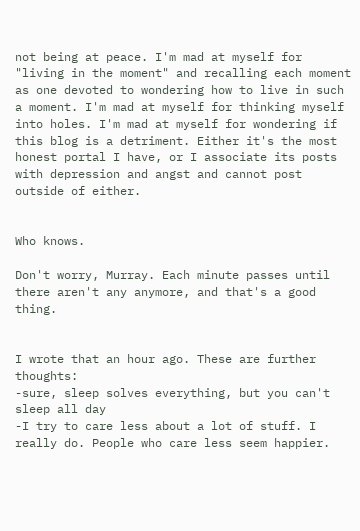not being at peace. I'm mad at myself for "living in the moment" and recalling each moment as one devoted to wondering how to live in such a moment. I'm mad at myself for thinking myself into holes. I'm mad at myself for wondering if this blog is a detriment. Either it's the most honest portal I have, or I associate its posts with depression and angst and cannot post outside of either.


Who knows.

Don't worry, Murray. Each minute passes until there aren't any anymore, and that's a good thing.


I wrote that an hour ago. These are further thoughts:
-sure, sleep solves everything, but you can't sleep all day
-I try to care less about a lot of stuff. I really do. People who care less seem happier.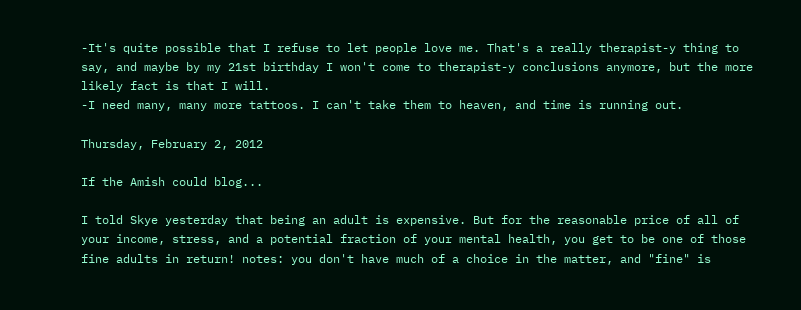-It's quite possible that I refuse to let people love me. That's a really therapist-y thing to say, and maybe by my 21st birthday I won't come to therapist-y conclusions anymore, but the more likely fact is that I will.
-I need many, many more tattoos. I can't take them to heaven, and time is running out.

Thursday, February 2, 2012

If the Amish could blog...

I told Skye yesterday that being an adult is expensive. But for the reasonable price of all of your income, stress, and a potential fraction of your mental health, you get to be one of those fine adults in return! notes: you don't have much of a choice in the matter, and "fine" is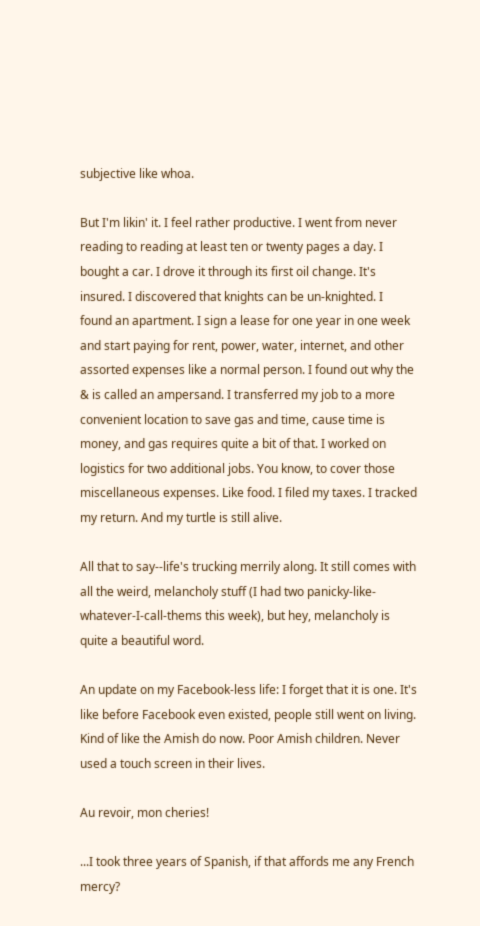subjective like whoa.

But I'm likin' it. I feel rather productive. I went from never reading to reading at least ten or twenty pages a day. I bought a car. I drove it through its first oil change. It's insured. I discovered that knights can be un-knighted. I found an apartment. I sign a lease for one year in one week and start paying for rent, power, water, internet, and other assorted expenses like a normal person. I found out why the & is called an ampersand. I transferred my job to a more convenient location to save gas and time, cause time is money, and gas requires quite a bit of that. I worked on logistics for two additional jobs. You know, to cover those miscellaneous expenses. Like food. I filed my taxes. I tracked my return. And my turtle is still alive.

All that to say--life's trucking merrily along. It still comes with all the weird, melancholy stuff (I had two panicky-like-whatever-I-call-thems this week), but hey, melancholy is quite a beautiful word.

An update on my Facebook-less life: I forget that it is one. It's like before Facebook even existed, people still went on living. Kind of like the Amish do now. Poor Amish children. Never used a touch screen in their lives.

Au revoir, mon cheries!

...I took three years of Spanish, if that affords me any French mercy?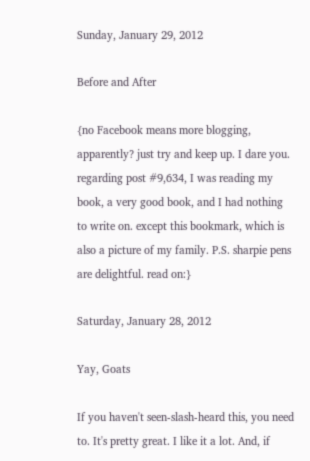Sunday, January 29, 2012

Before and After

{no Facebook means more blogging, apparently? just try and keep up. I dare you. regarding post #9,634, I was reading my book, a very good book, and I had nothing to write on. except this bookmark, which is also a picture of my family. P.S. sharpie pens are delightful. read on:}

Saturday, January 28, 2012

Yay, Goats

If you haven't seen-slash-heard this, you need to. It's pretty great. I like it a lot. And, if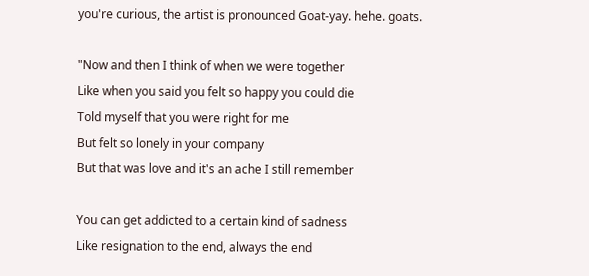you're curious, the artist is pronounced Goat-yay. hehe. goats.

"Now and then I think of when we were together
Like when you said you felt so happy you could die
Told myself that you were right for me
But felt so lonely in your company
But that was love and it's an ache I still remember

You can get addicted to a certain kind of sadness
Like resignation to the end, always the end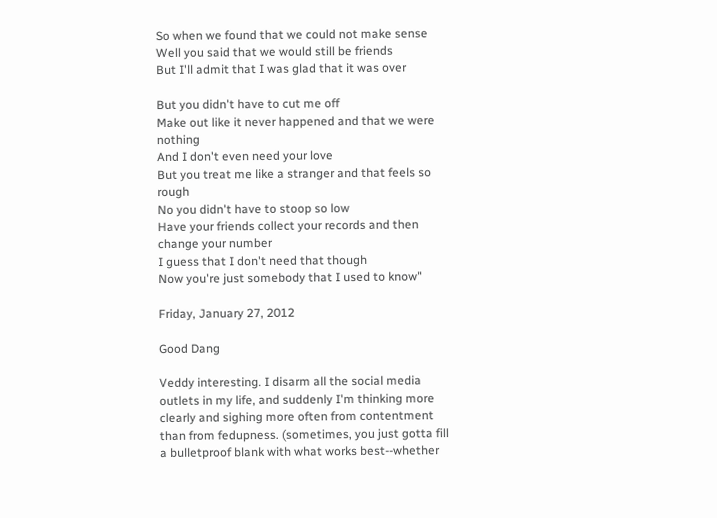So when we found that we could not make sense
Well you said that we would still be friends
But I'll admit that I was glad that it was over

But you didn't have to cut me off
Make out like it never happened and that we were nothing
And I don't even need your love
But you treat me like a stranger and that feels so rough
No you didn't have to stoop so low
Have your friends collect your records and then change your number
I guess that I don't need that though
Now you're just somebody that I used to know"

Friday, January 27, 2012

Good Dang

Veddy interesting. I disarm all the social media outlets in my life, and suddenly I'm thinking more clearly and sighing more often from contentment than from fedupness. (sometimes, you just gotta fill a bulletproof blank with what works best--whether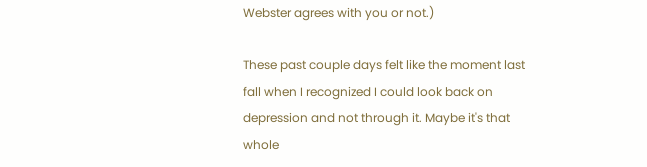Webster agrees with you or not.)

These past couple days felt like the moment last fall when I recognized I could look back on depression and not through it. Maybe it's that whole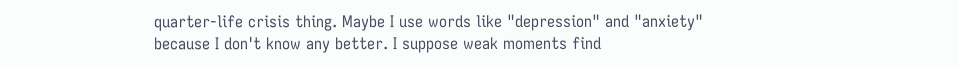quarter-life crisis thing. Maybe I use words like "depression" and "anxiety" because I don't know any better. I suppose weak moments find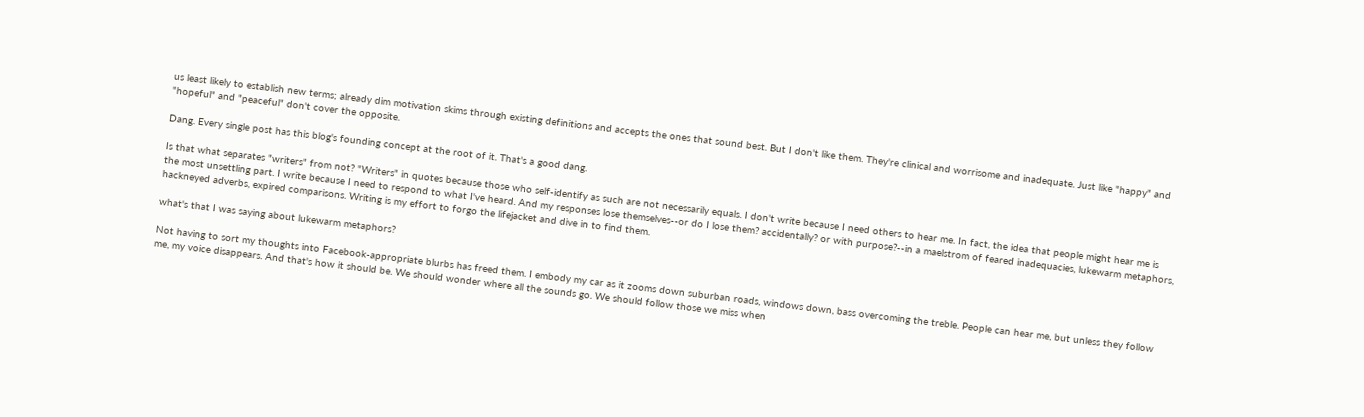us least likely to establish new terms; already dim motivation skims through existing definitions and accepts the ones that sound best. But I don't like them. They're clinical and worrisome and inadequate. Just like "happy" and "hopeful" and "peaceful" don't cover the opposite.

Dang. Every single post has this blog's founding concept at the root of it. That's a good dang.

Is that what separates "writers" from not? "Writers" in quotes because those who self-identify as such are not necessarily equals. I don't write because I need others to hear me. In fact, the idea that people might hear me is the most unsettling part. I write because I need to respond to what I've heard. And my responses lose themselves--or do I lose them? accidentally? or with purpose?--in a maelstrom of feared inadequacies, lukewarm metaphors, hackneyed adverbs, expired comparisons. Writing is my effort to forgo the lifejacket and dive in to find them.

what's that I was saying about lukewarm metaphors?

Not having to sort my thoughts into Facebook-appropriate blurbs has freed them. I embody my car as it zooms down suburban roads, windows down, bass overcoming the treble. People can hear me, but unless they follow me, my voice disappears. And that's how it should be. We should wonder where all the sounds go. We should follow those we miss when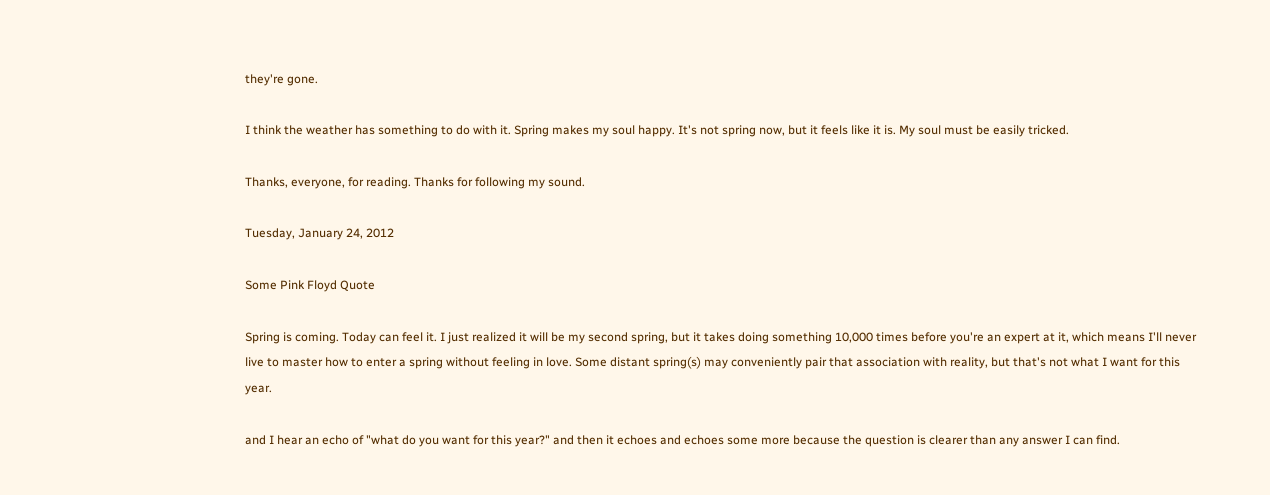they're gone.

I think the weather has something to do with it. Spring makes my soul happy. It's not spring now, but it feels like it is. My soul must be easily tricked.

Thanks, everyone, for reading. Thanks for following my sound.

Tuesday, January 24, 2012

Some Pink Floyd Quote

Spring is coming. Today can feel it. I just realized it will be my second spring, but it takes doing something 10,000 times before you're an expert at it, which means I'll never live to master how to enter a spring without feeling in love. Some distant spring(s) may conveniently pair that association with reality, but that's not what I want for this year.

and I hear an echo of "what do you want for this year?" and then it echoes and echoes some more because the question is clearer than any answer I can find.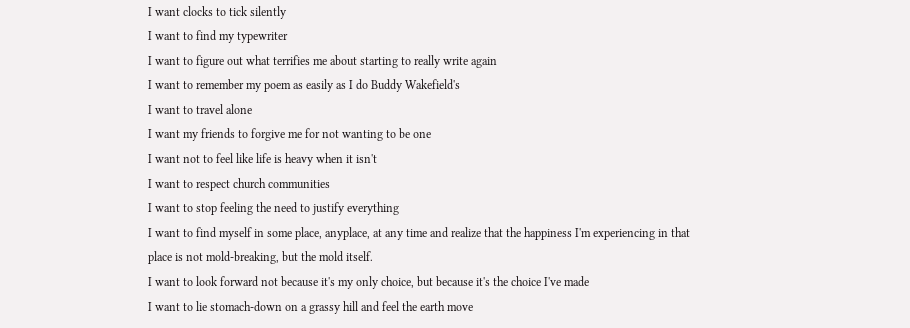I want clocks to tick silently
I want to find my typewriter
I want to figure out what terrifies me about starting to really write again
I want to remember my poem as easily as I do Buddy Wakefield's
I want to travel alone
I want my friends to forgive me for not wanting to be one
I want not to feel like life is heavy when it isn't
I want to respect church communities
I want to stop feeling the need to justify everything
I want to find myself in some place, anyplace, at any time and realize that the happiness I'm experiencing in that place is not mold-breaking, but the mold itself.
I want to look forward not because it's my only choice, but because it's the choice I've made
I want to lie stomach-down on a grassy hill and feel the earth move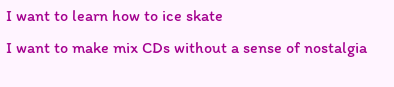I want to learn how to ice skate
I want to make mix CDs without a sense of nostalgia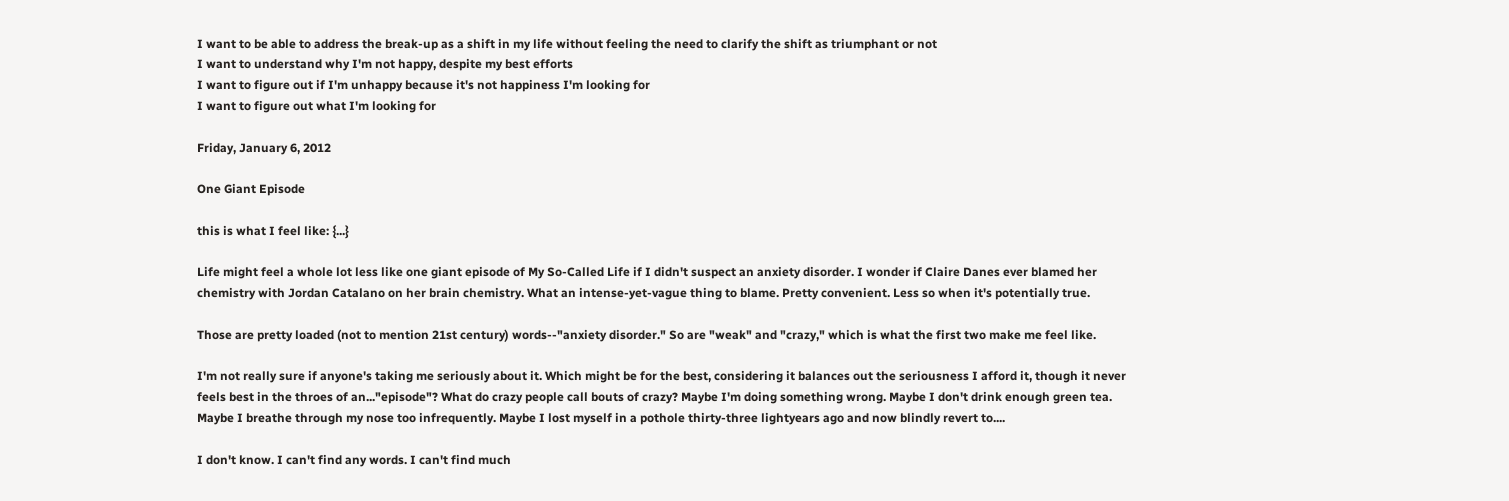I want to be able to address the break-up as a shift in my life without feeling the need to clarify the shift as triumphant or not
I want to understand why I'm not happy, despite my best efforts
I want to figure out if I'm unhappy because it's not happiness I'm looking for
I want to figure out what I'm looking for

Friday, January 6, 2012

One Giant Episode

this is what I feel like: {...}

Life might feel a whole lot less like one giant episode of My So-Called Life if I didn't suspect an anxiety disorder. I wonder if Claire Danes ever blamed her chemistry with Jordan Catalano on her brain chemistry. What an intense-yet-vague thing to blame. Pretty convenient. Less so when it's potentially true.

Those are pretty loaded (not to mention 21st century) words--"anxiety disorder." So are "weak" and "crazy," which is what the first two make me feel like.

I'm not really sure if anyone's taking me seriously about it. Which might be for the best, considering it balances out the seriousness I afford it, though it never feels best in the throes of an..."episode"? What do crazy people call bouts of crazy? Maybe I'm doing something wrong. Maybe I don't drink enough green tea. Maybe I breathe through my nose too infrequently. Maybe I lost myself in a pothole thirty-three lightyears ago and now blindly revert to....

I don't know. I can't find any words. I can't find much